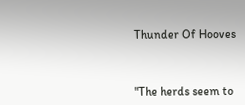Thunder Of Hooves



"The herds seem to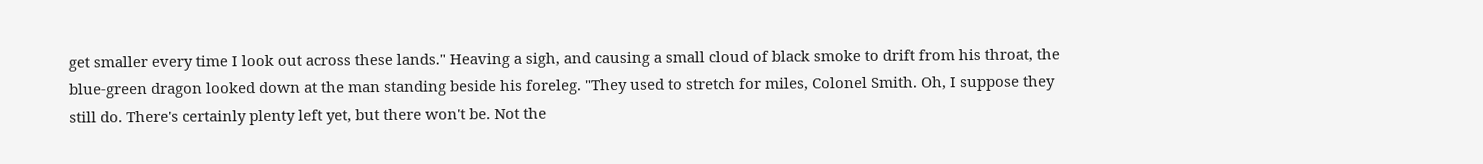get smaller every time I look out across these lands." Heaving a sigh, and causing a small cloud of black smoke to drift from his throat, the blue-green dragon looked down at the man standing beside his foreleg. "They used to stretch for miles, Colonel Smith. Oh, I suppose they still do. There's certainly plenty left yet, but there won't be. Not the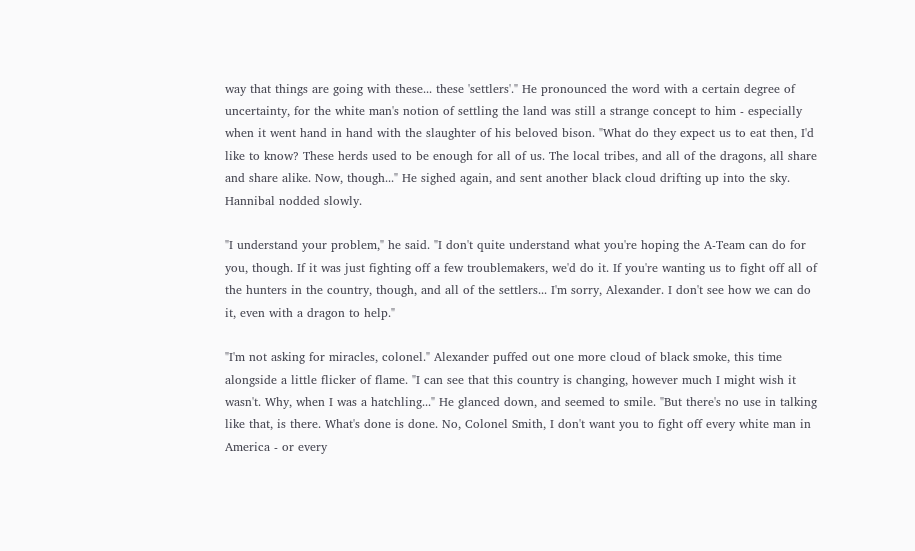way that things are going with these... these 'settlers'." He pronounced the word with a certain degree of uncertainty, for the white man's notion of settling the land was still a strange concept to him - especially when it went hand in hand with the slaughter of his beloved bison. "What do they expect us to eat then, I'd like to know? These herds used to be enough for all of us. The local tribes, and all of the dragons, all share and share alike. Now, though..." He sighed again, and sent another black cloud drifting up into the sky. Hannibal nodded slowly.

"I understand your problem," he said. "I don't quite understand what you're hoping the A-Team can do for you, though. If it was just fighting off a few troublemakers, we'd do it. If you're wanting us to fight off all of the hunters in the country, though, and all of the settlers... I'm sorry, Alexander. I don't see how we can do it, even with a dragon to help."

"I'm not asking for miracles, colonel." Alexander puffed out one more cloud of black smoke, this time alongside a little flicker of flame. "I can see that this country is changing, however much I might wish it wasn't. Why, when I was a hatchling..." He glanced down, and seemed to smile. "But there's no use in talking like that, is there. What's done is done. No, Colonel Smith, I don't want you to fight off every white man in America - or every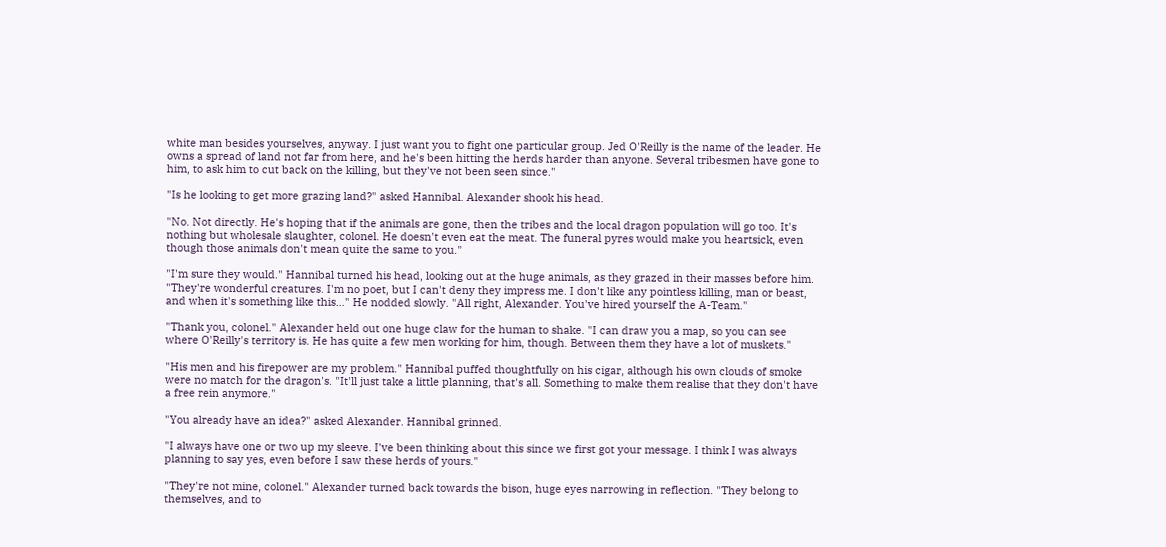white man besides yourselves, anyway. I just want you to fight one particular group. Jed O'Reilly is the name of the leader. He owns a spread of land not far from here, and he's been hitting the herds harder than anyone. Several tribesmen have gone to him, to ask him to cut back on the killing, but they've not been seen since."

"Is he looking to get more grazing land?" asked Hannibal. Alexander shook his head.

"No. Not directly. He's hoping that if the animals are gone, then the tribes and the local dragon population will go too. It's nothing but wholesale slaughter, colonel. He doesn't even eat the meat. The funeral pyres would make you heartsick, even though those animals don't mean quite the same to you."

"I'm sure they would." Hannibal turned his head, looking out at the huge animals, as they grazed in their masses before him. "They're wonderful creatures. I'm no poet, but I can't deny they impress me. I don't like any pointless killing, man or beast, and when it's something like this..." He nodded slowly. "All right, Alexander. You've hired yourself the A-Team."

"Thank you, colonel." Alexander held out one huge claw for the human to shake. "I can draw you a map, so you can see where O'Reilly's territory is. He has quite a few men working for him, though. Between them they have a lot of muskets."

"His men and his firepower are my problem." Hannibal puffed thoughtfully on his cigar, although his own clouds of smoke were no match for the dragon's. "It'll just take a little planning, that's all. Something to make them realise that they don't have a free rein anymore."

"You already have an idea?" asked Alexander. Hannibal grinned.

"I always have one or two up my sleeve. I've been thinking about this since we first got your message. I think I was always planning to say yes, even before I saw these herds of yours."

"They're not mine, colonel." Alexander turned back towards the bison, huge eyes narrowing in reflection. "They belong to themselves, and to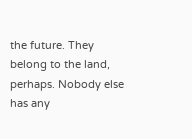the future. They belong to the land, perhaps. Nobody else has any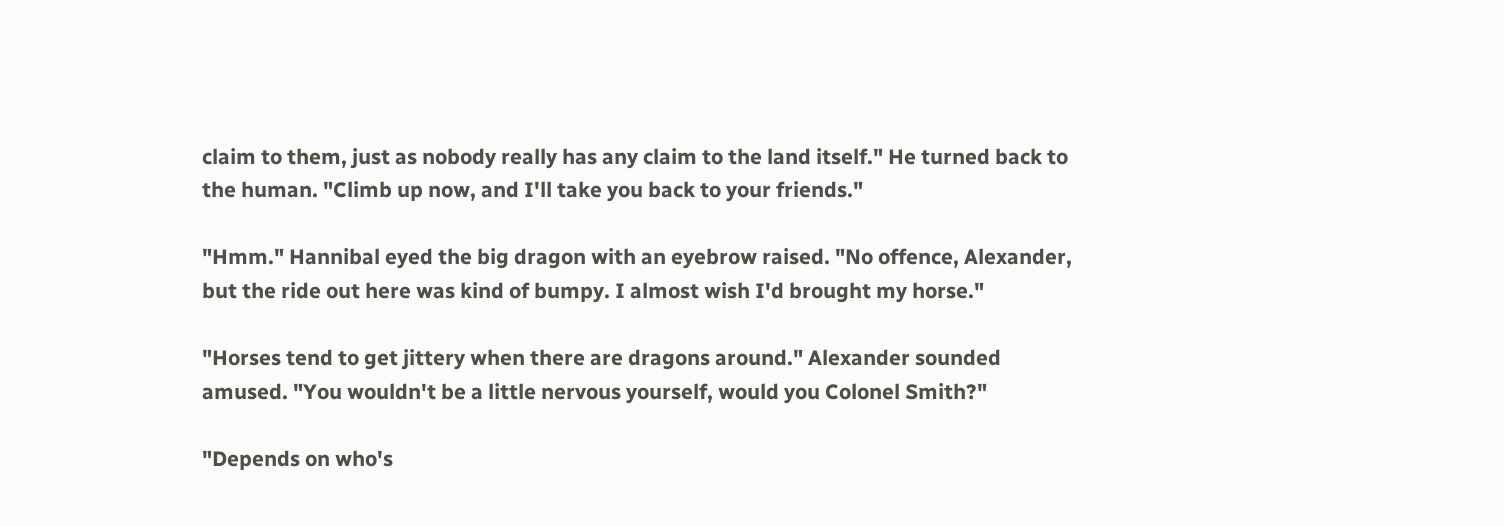claim to them, just as nobody really has any claim to the land itself." He turned back to the human. "Climb up now, and I'll take you back to your friends."

"Hmm." Hannibal eyed the big dragon with an eyebrow raised. "No offence, Alexander, but the ride out here was kind of bumpy. I almost wish I'd brought my horse."

"Horses tend to get jittery when there are dragons around." Alexander sounded amused. "You wouldn't be a little nervous yourself, would you Colonel Smith?"

"Depends on who's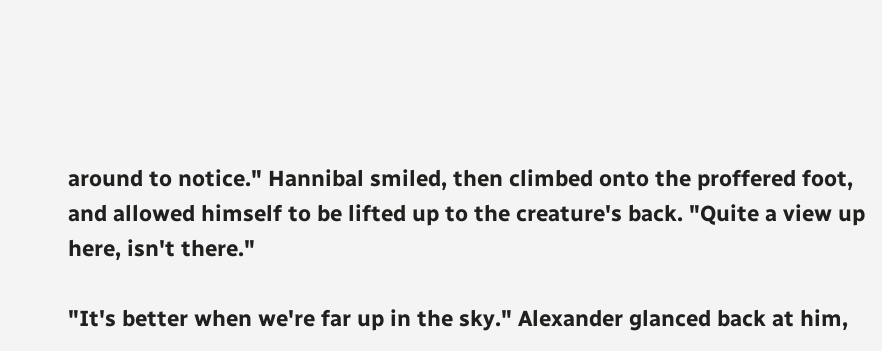around to notice." Hannibal smiled, then climbed onto the proffered foot, and allowed himself to be lifted up to the creature's back. "Quite a view up here, isn't there."

"It's better when we're far up in the sky." Alexander glanced back at him,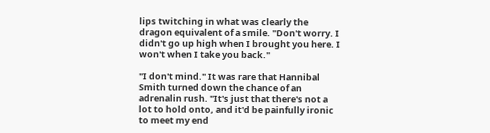lips twitching in what was clearly the dragon equivalent of a smile. "Don't worry. I didn't go up high when I brought you here. I won't when I take you back."

"I don't mind." It was rare that Hannibal Smith turned down the chance of an adrenalin rush. "It's just that there's not a lot to hold onto, and it'd be painfully ironic to meet my end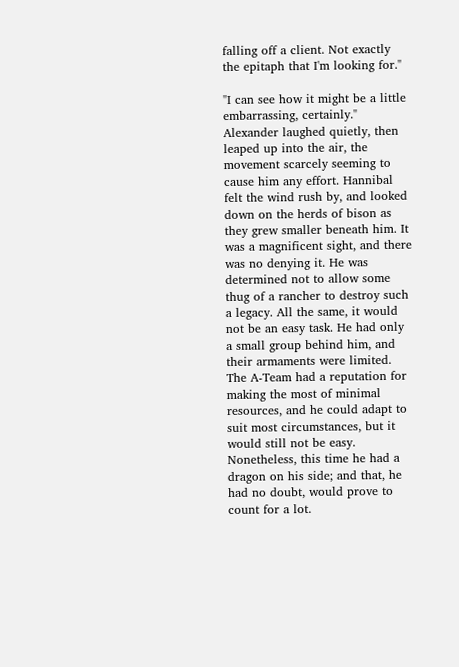falling off a client. Not exactly the epitaph that I'm looking for."

"I can see how it might be a little embarrassing, certainly." Alexander laughed quietly, then leaped up into the air, the movement scarcely seeming to cause him any effort. Hannibal felt the wind rush by, and looked down on the herds of bison as they grew smaller beneath him. It was a magnificent sight, and there was no denying it. He was determined not to allow some thug of a rancher to destroy such a legacy. All the same, it would not be an easy task. He had only a small group behind him, and their armaments were limited. The A-Team had a reputation for making the most of minimal resources, and he could adapt to suit most circumstances, but it would still not be easy. Nonetheless, this time he had a dragon on his side; and that, he had no doubt, would prove to count for a lot.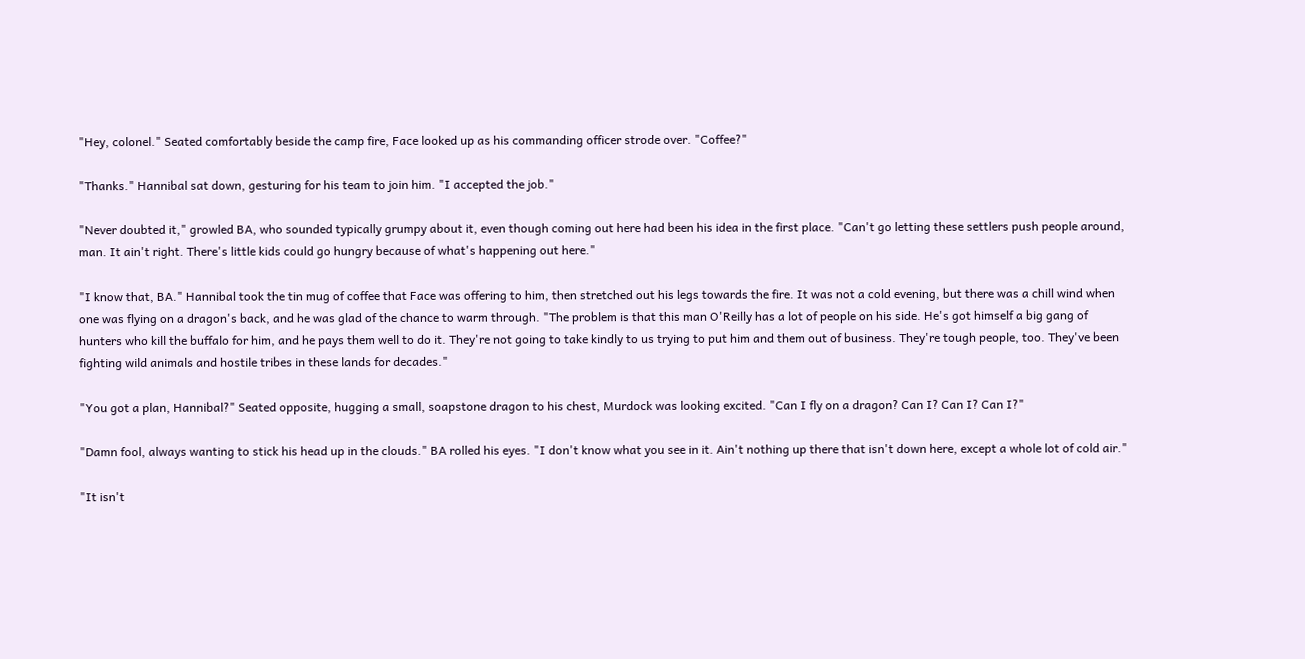"Hey, colonel." Seated comfortably beside the camp fire, Face looked up as his commanding officer strode over. "Coffee?"

"Thanks." Hannibal sat down, gesturing for his team to join him. "I accepted the job."

"Never doubted it," growled BA, who sounded typically grumpy about it, even though coming out here had been his idea in the first place. "Can't go letting these settlers push people around, man. It ain't right. There's little kids could go hungry because of what's happening out here."

"I know that, BA." Hannibal took the tin mug of coffee that Face was offering to him, then stretched out his legs towards the fire. It was not a cold evening, but there was a chill wind when one was flying on a dragon's back, and he was glad of the chance to warm through. "The problem is that this man O'Reilly has a lot of people on his side. He's got himself a big gang of hunters who kill the buffalo for him, and he pays them well to do it. They're not going to take kindly to us trying to put him and them out of business. They're tough people, too. They've been fighting wild animals and hostile tribes in these lands for decades."

"You got a plan, Hannibal?" Seated opposite, hugging a small, soapstone dragon to his chest, Murdock was looking excited. "Can I fly on a dragon? Can I? Can I? Can I?"

"Damn fool, always wanting to stick his head up in the clouds." BA rolled his eyes. "I don't know what you see in it. Ain't nothing up there that isn't down here, except a whole lot of cold air."

"It isn't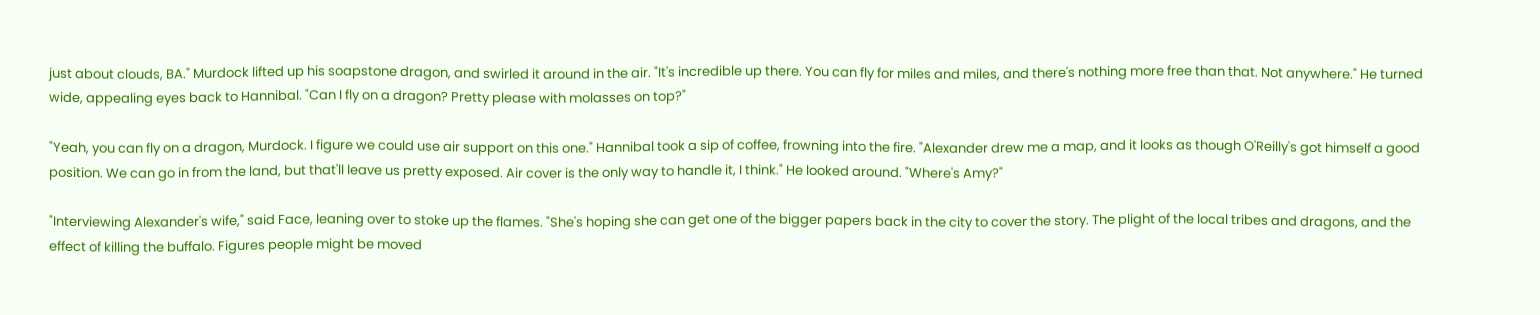just about clouds, BA." Murdock lifted up his soapstone dragon, and swirled it around in the air. "It's incredible up there. You can fly for miles and miles, and there's nothing more free than that. Not anywhere." He turned wide, appealing eyes back to Hannibal. "Can I fly on a dragon? Pretty please with molasses on top?"

"Yeah, you can fly on a dragon, Murdock. I figure we could use air support on this one." Hannibal took a sip of coffee, frowning into the fire. "Alexander drew me a map, and it looks as though O'Reilly's got himself a good position. We can go in from the land, but that'll leave us pretty exposed. Air cover is the only way to handle it, I think." He looked around. "Where's Amy?"

"Interviewing Alexander's wife," said Face, leaning over to stoke up the flames. "She's hoping she can get one of the bigger papers back in the city to cover the story. The plight of the local tribes and dragons, and the effect of killing the buffalo. Figures people might be moved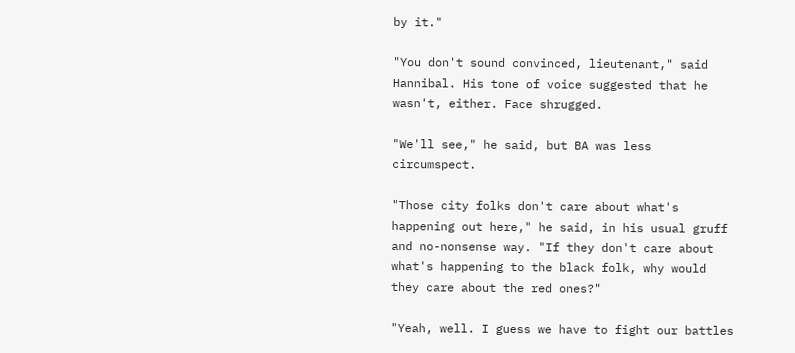by it."

"You don't sound convinced, lieutenant," said Hannibal. His tone of voice suggested that he wasn't, either. Face shrugged.

"We'll see," he said, but BA was less circumspect.

"Those city folks don't care about what's happening out here," he said, in his usual gruff and no-nonsense way. "If they don't care about what's happening to the black folk, why would they care about the red ones?"

"Yeah, well. I guess we have to fight our battles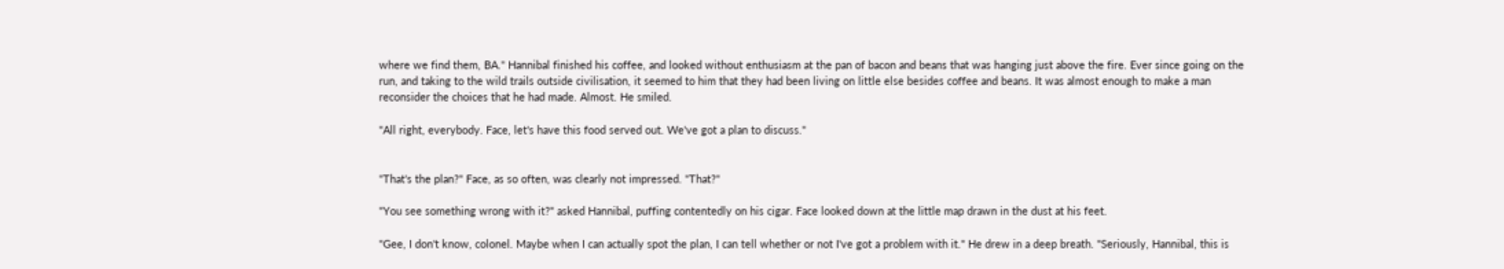where we find them, BA." Hannibal finished his coffee, and looked without enthusiasm at the pan of bacon and beans that was hanging just above the fire. Ever since going on the run, and taking to the wild trails outside civilisation, it seemed to him that they had been living on little else besides coffee and beans. It was almost enough to make a man reconsider the choices that he had made. Almost. He smiled.

"All right, everybody. Face, let's have this food served out. We've got a plan to discuss."


"That's the plan?" Face, as so often, was clearly not impressed. "That?"

"You see something wrong with it?" asked Hannibal, puffing contentedly on his cigar. Face looked down at the little map drawn in the dust at his feet.

"Gee, I don't know, colonel. Maybe when I can actually spot the plan, I can tell whether or not I've got a problem with it." He drew in a deep breath. "Seriously, Hannibal, this is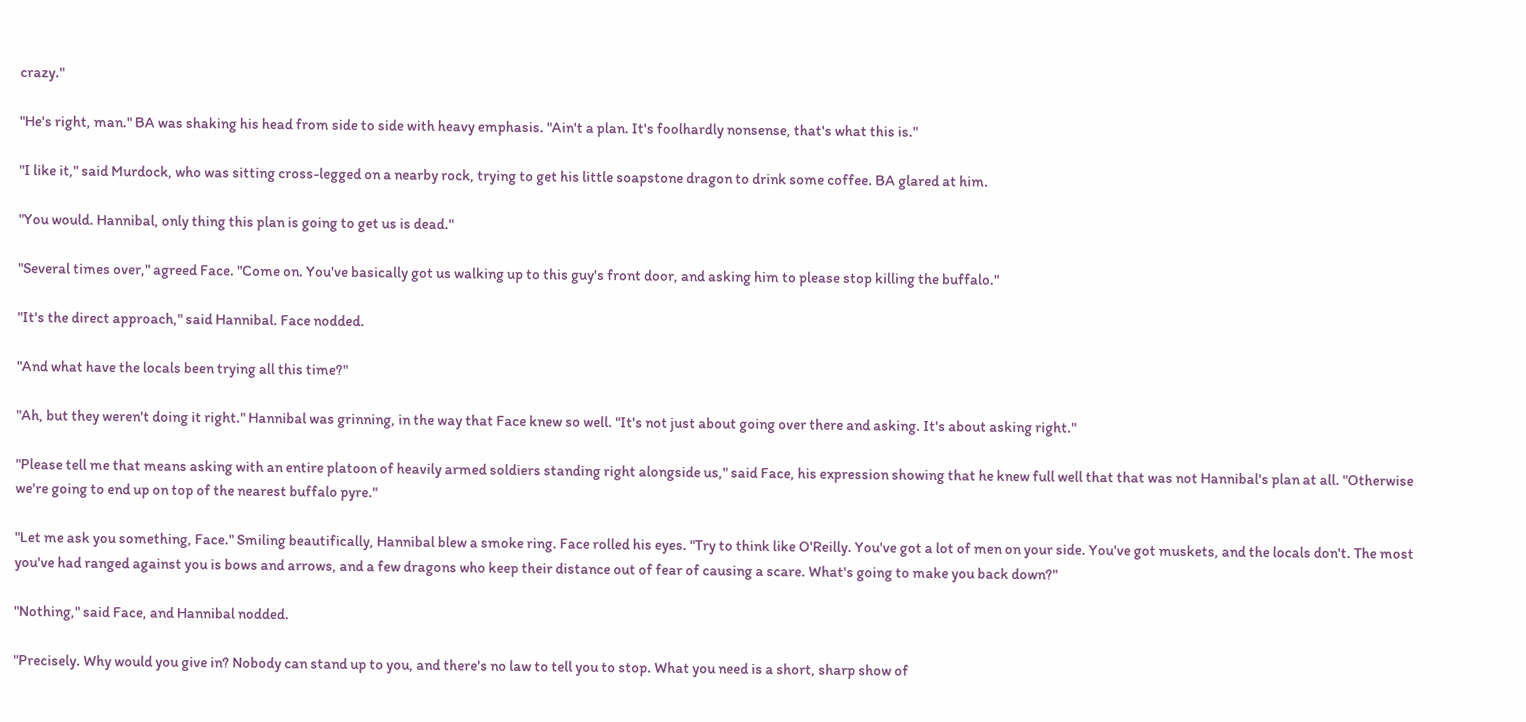crazy."

"He's right, man." BA was shaking his head from side to side with heavy emphasis. "Ain't a plan. It's foolhardly nonsense, that's what this is."

"I like it," said Murdock, who was sitting cross-legged on a nearby rock, trying to get his little soapstone dragon to drink some coffee. BA glared at him.

"You would. Hannibal, only thing this plan is going to get us is dead."

"Several times over," agreed Face. "Come on. You've basically got us walking up to this guy's front door, and asking him to please stop killing the buffalo."

"It's the direct approach," said Hannibal. Face nodded.

"And what have the locals been trying all this time?"

"Ah, but they weren't doing it right." Hannibal was grinning, in the way that Face knew so well. "It's not just about going over there and asking. It's about asking right."

"Please tell me that means asking with an entire platoon of heavily armed soldiers standing right alongside us," said Face, his expression showing that he knew full well that that was not Hannibal's plan at all. "Otherwise we're going to end up on top of the nearest buffalo pyre."

"Let me ask you something, Face." Smiling beautifically, Hannibal blew a smoke ring. Face rolled his eyes. "Try to think like O'Reilly. You've got a lot of men on your side. You've got muskets, and the locals don't. The most you've had ranged against you is bows and arrows, and a few dragons who keep their distance out of fear of causing a scare. What's going to make you back down?"

"Nothing," said Face, and Hannibal nodded.

"Precisely. Why would you give in? Nobody can stand up to you, and there's no law to tell you to stop. What you need is a short, sharp show of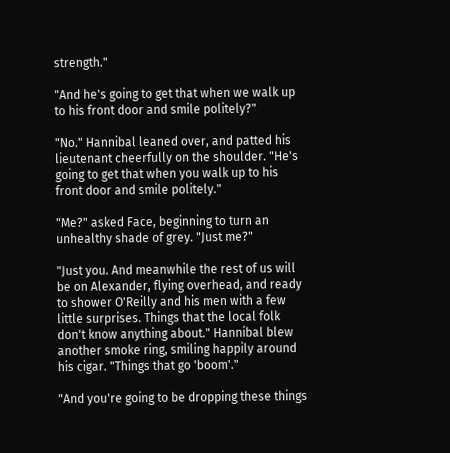strength."

"And he's going to get that when we walk up to his front door and smile politely?"

"No." Hannibal leaned over, and patted his lieutenant cheerfully on the shoulder. "He's going to get that when you walk up to his front door and smile politely."

"Me?" asked Face, beginning to turn an unhealthy shade of grey. "Just me?"

"Just you. And meanwhile the rest of us will be on Alexander, flying overhead, and ready to shower O'Reilly and his men with a few little surprises. Things that the local folk don't know anything about." Hannibal blew another smoke ring, smiling happily around his cigar. "Things that go 'boom'."

"And you're going to be dropping these things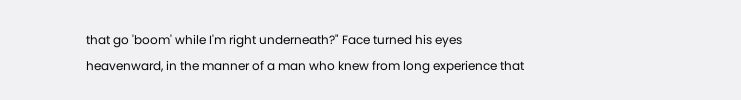that go 'boom' while I'm right underneath?" Face turned his eyes heavenward, in the manner of a man who knew from long experience that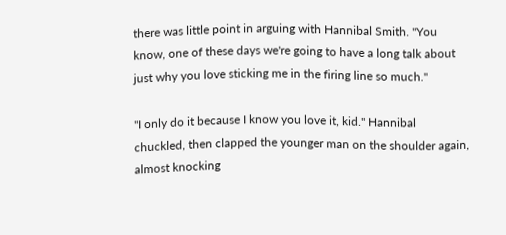there was little point in arguing with Hannibal Smith. "You know, one of these days we're going to have a long talk about just why you love sticking me in the firing line so much."

"I only do it because I know you love it, kid." Hannibal chuckled, then clapped the younger man on the shoulder again, almost knocking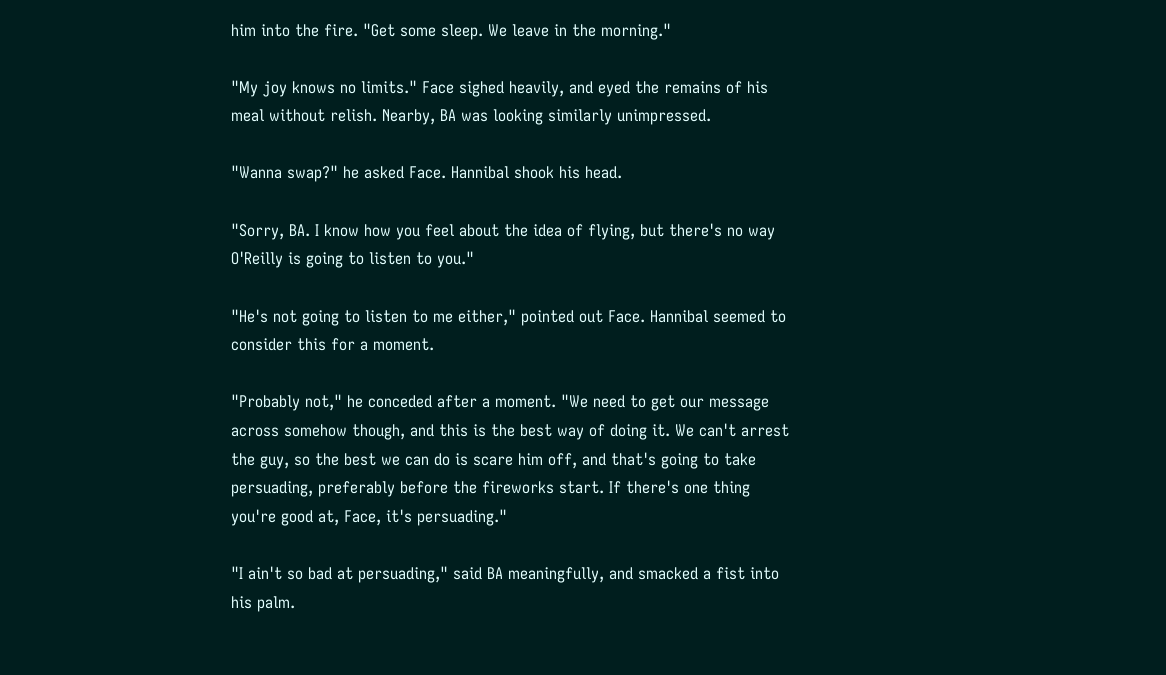him into the fire. "Get some sleep. We leave in the morning."

"My joy knows no limits." Face sighed heavily, and eyed the remains of his meal without relish. Nearby, BA was looking similarly unimpressed.

"Wanna swap?" he asked Face. Hannibal shook his head.

"Sorry, BA. I know how you feel about the idea of flying, but there's no way O'Reilly is going to listen to you."

"He's not going to listen to me either," pointed out Face. Hannibal seemed to consider this for a moment.

"Probably not," he conceded after a moment. "We need to get our message across somehow though, and this is the best way of doing it. We can't arrest the guy, so the best we can do is scare him off, and that's going to take persuading, preferably before the fireworks start. If there's one thing you're good at, Face, it's persuading."

"I ain't so bad at persuading," said BA meaningfully, and smacked a fist into his palm.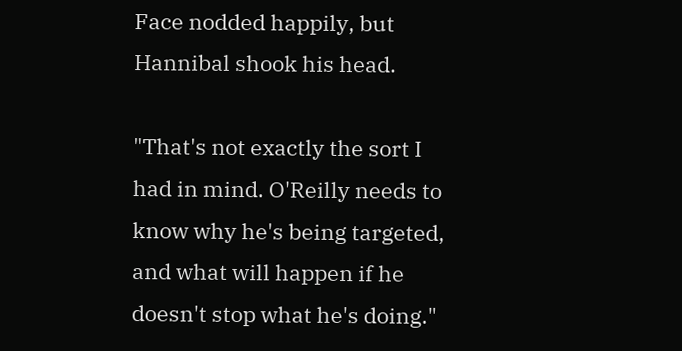Face nodded happily, but Hannibal shook his head.

"That's not exactly the sort I had in mind. O'Reilly needs to know why he's being targeted, and what will happen if he doesn't stop what he's doing."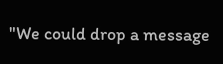"We could drop a message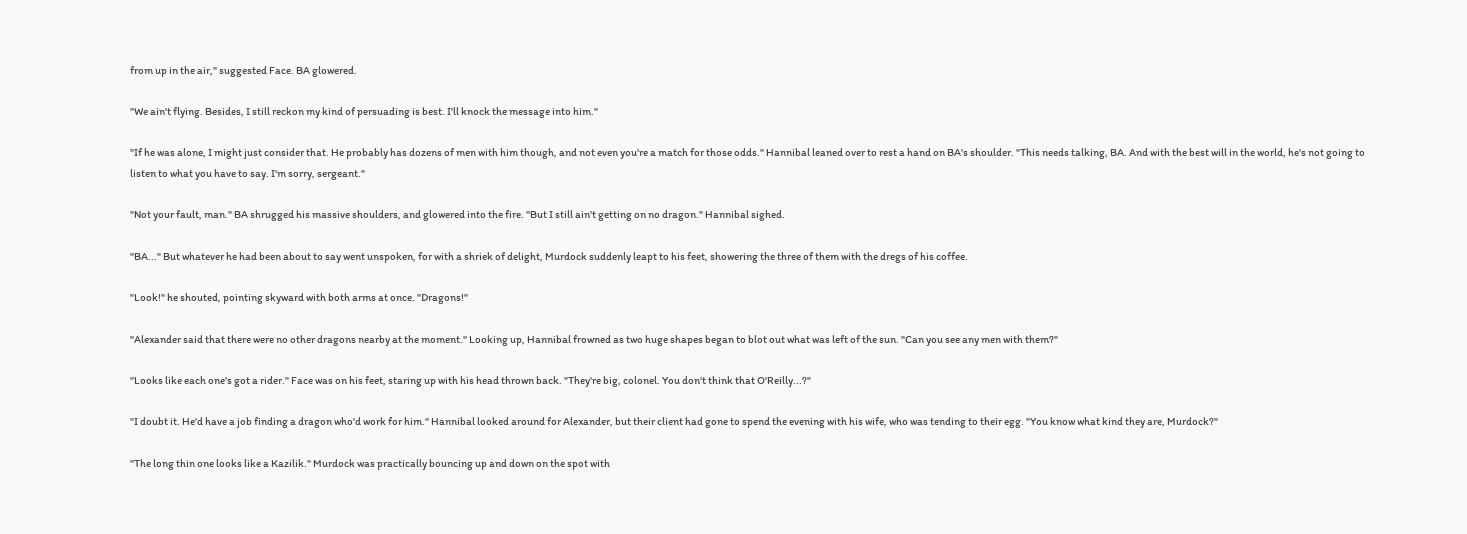from up in the air," suggested Face. BA glowered.

"We ain't flying. Besides, I still reckon my kind of persuading is best. I'll knock the message into him."

"If he was alone, I might just consider that. He probably has dozens of men with him though, and not even you're a match for those odds." Hannibal leaned over to rest a hand on BA's shoulder. "This needs talking, BA. And with the best will in the world, he's not going to listen to what you have to say. I'm sorry, sergeant."

"Not your fault, man." BA shrugged his massive shoulders, and glowered into the fire. "But I still ain't getting on no dragon." Hannibal sighed.

"BA..." But whatever he had been about to say went unspoken, for with a shriek of delight, Murdock suddenly leapt to his feet, showering the three of them with the dregs of his coffee.

"Look!" he shouted, pointing skyward with both arms at once. "Dragons!"

"Alexander said that there were no other dragons nearby at the moment." Looking up, Hannibal frowned as two huge shapes began to blot out what was left of the sun. "Can you see any men with them?"

"Looks like each one's got a rider." Face was on his feet, staring up with his head thrown back. "They're big, colonel. You don't think that O'Reilly...?"

"I doubt it. He'd have a job finding a dragon who'd work for him." Hannibal looked around for Alexander, but their client had gone to spend the evening with his wife, who was tending to their egg. "You know what kind they are, Murdock?"

"The long thin one looks like a Kazilik." Murdock was practically bouncing up and down on the spot with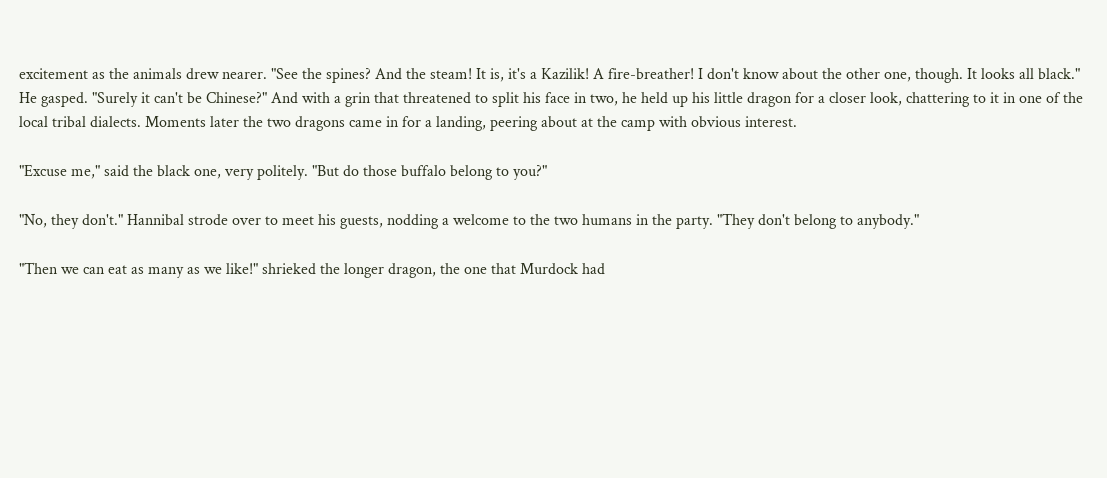excitement as the animals drew nearer. "See the spines? And the steam! It is, it's a Kazilik! A fire-breather! I don't know about the other one, though. It looks all black." He gasped. "Surely it can't be Chinese?" And with a grin that threatened to split his face in two, he held up his little dragon for a closer look, chattering to it in one of the local tribal dialects. Moments later the two dragons came in for a landing, peering about at the camp with obvious interest.

"Excuse me," said the black one, very politely. "But do those buffalo belong to you?"

"No, they don't." Hannibal strode over to meet his guests, nodding a welcome to the two humans in the party. "They don't belong to anybody."

"Then we can eat as many as we like!" shrieked the longer dragon, the one that Murdock had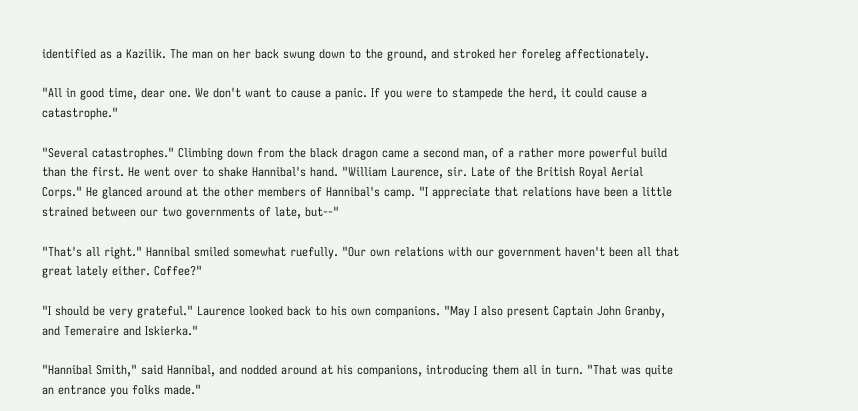identified as a Kazilik. The man on her back swung down to the ground, and stroked her foreleg affectionately.

"All in good time, dear one. We don't want to cause a panic. If you were to stampede the herd, it could cause a catastrophe."

"Several catastrophes." Climbing down from the black dragon came a second man, of a rather more powerful build than the first. He went over to shake Hannibal's hand. "William Laurence, sir. Late of the British Royal Aerial Corps." He glanced around at the other members of Hannibal's camp. "I appreciate that relations have been a little strained between our two governments of late, but--"

"That's all right." Hannibal smiled somewhat ruefully. "Our own relations with our government haven't been all that great lately either. Coffee?"

"I should be very grateful." Laurence looked back to his own companions. "May I also present Captain John Granby, and Temeraire and Iskierka."

"Hannibal Smith," said Hannibal, and nodded around at his companions, introducing them all in turn. "That was quite an entrance you folks made."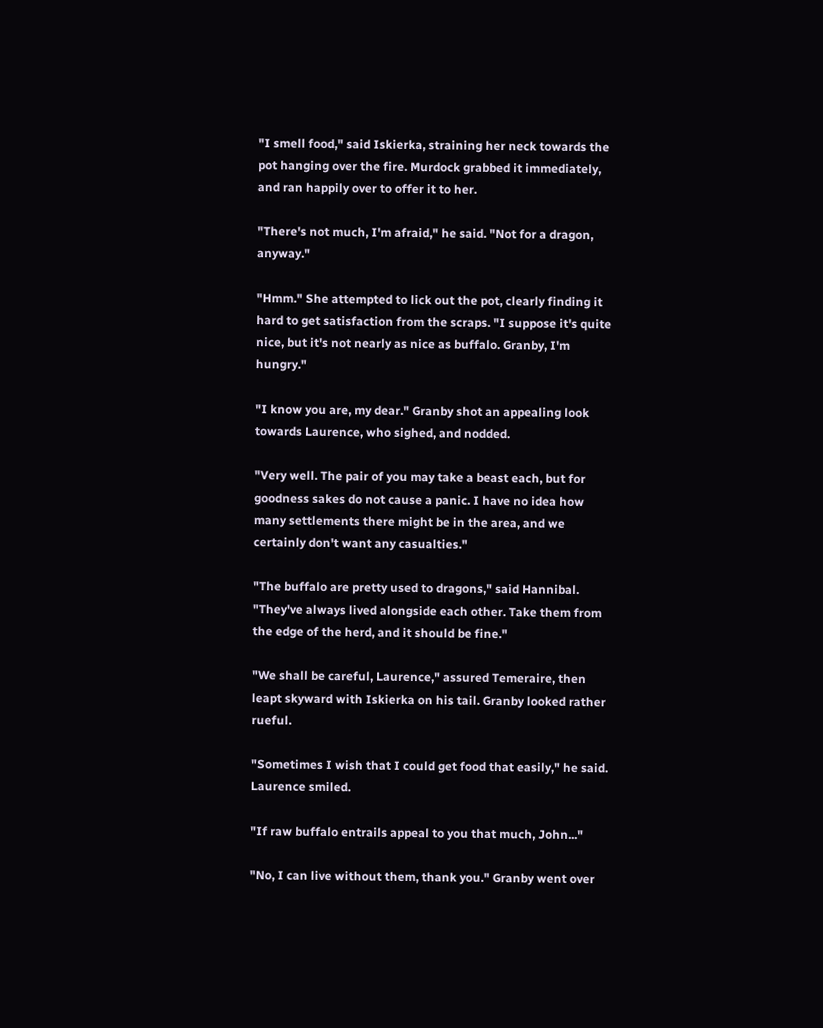"I smell food," said Iskierka, straining her neck towards the pot hanging over the fire. Murdock grabbed it immediately, and ran happily over to offer it to her.

"There's not much, I'm afraid," he said. "Not for a dragon, anyway."

"Hmm." She attempted to lick out the pot, clearly finding it hard to get satisfaction from the scraps. "I suppose it's quite nice, but it's not nearly as nice as buffalo. Granby, I'm hungry."

"I know you are, my dear." Granby shot an appealing look towards Laurence, who sighed, and nodded.

"Very well. The pair of you may take a beast each, but for goodness sakes do not cause a panic. I have no idea how many settlements there might be in the area, and we certainly don't want any casualties."

"The buffalo are pretty used to dragons," said Hannibal. "They've always lived alongside each other. Take them from the edge of the herd, and it should be fine."

"We shall be careful, Laurence," assured Temeraire, then leapt skyward with Iskierka on his tail. Granby looked rather rueful.

"Sometimes I wish that I could get food that easily," he said. Laurence smiled.

"If raw buffalo entrails appeal to you that much, John..."

"No, I can live without them, thank you." Granby went over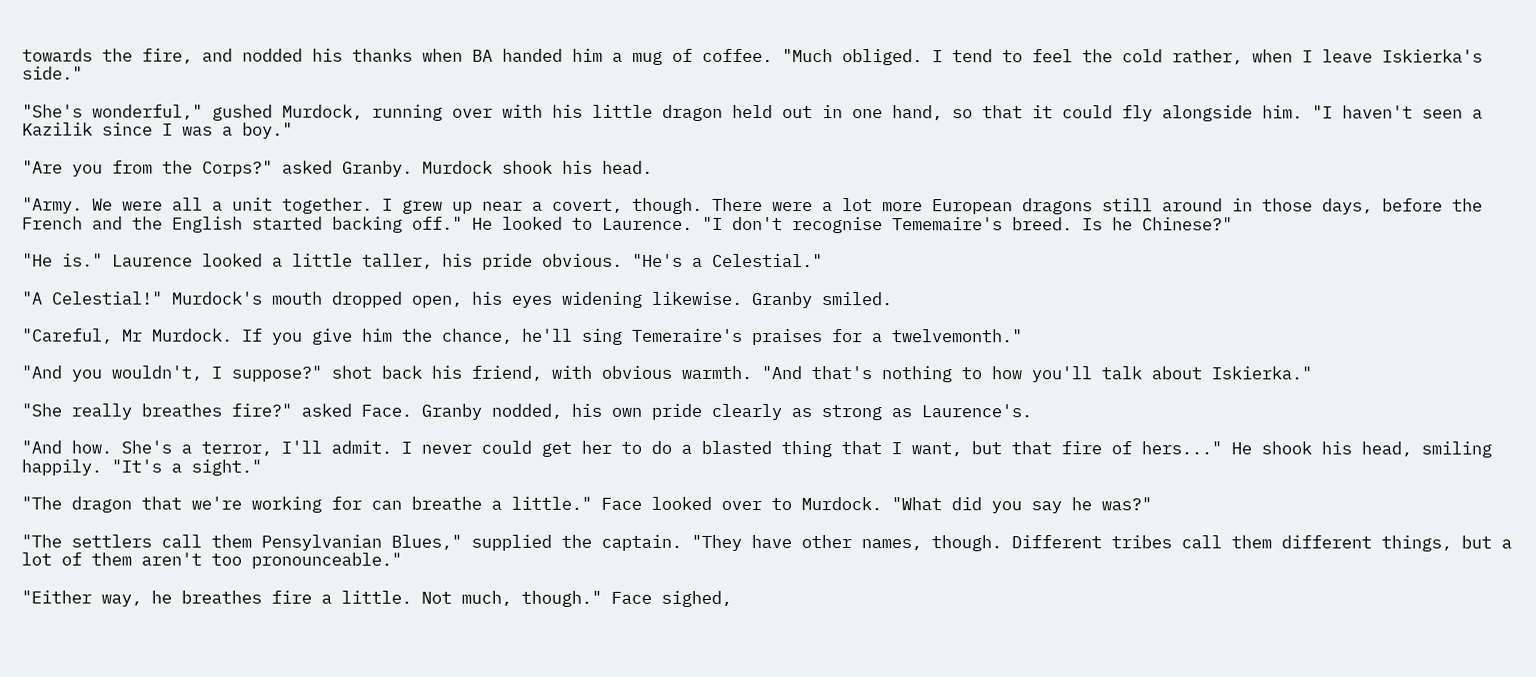towards the fire, and nodded his thanks when BA handed him a mug of coffee. "Much obliged. I tend to feel the cold rather, when I leave Iskierka's side."

"She's wonderful," gushed Murdock, running over with his little dragon held out in one hand, so that it could fly alongside him. "I haven't seen a Kazilik since I was a boy."

"Are you from the Corps?" asked Granby. Murdock shook his head.

"Army. We were all a unit together. I grew up near a covert, though. There were a lot more European dragons still around in those days, before the French and the English started backing off." He looked to Laurence. "I don't recognise Tememaire's breed. Is he Chinese?"

"He is." Laurence looked a little taller, his pride obvious. "He's a Celestial."

"A Celestial!" Murdock's mouth dropped open, his eyes widening likewise. Granby smiled.

"Careful, Mr Murdock. If you give him the chance, he'll sing Temeraire's praises for a twelvemonth."

"And you wouldn't, I suppose?" shot back his friend, with obvious warmth. "And that's nothing to how you'll talk about Iskierka."

"She really breathes fire?" asked Face. Granby nodded, his own pride clearly as strong as Laurence's.

"And how. She's a terror, I'll admit. I never could get her to do a blasted thing that I want, but that fire of hers..." He shook his head, smiling happily. "It's a sight."

"The dragon that we're working for can breathe a little." Face looked over to Murdock. "What did you say he was?"

"The settlers call them Pensylvanian Blues," supplied the captain. "They have other names, though. Different tribes call them different things, but a lot of them aren't too pronounceable."

"Either way, he breathes fire a little. Not much, though." Face sighed,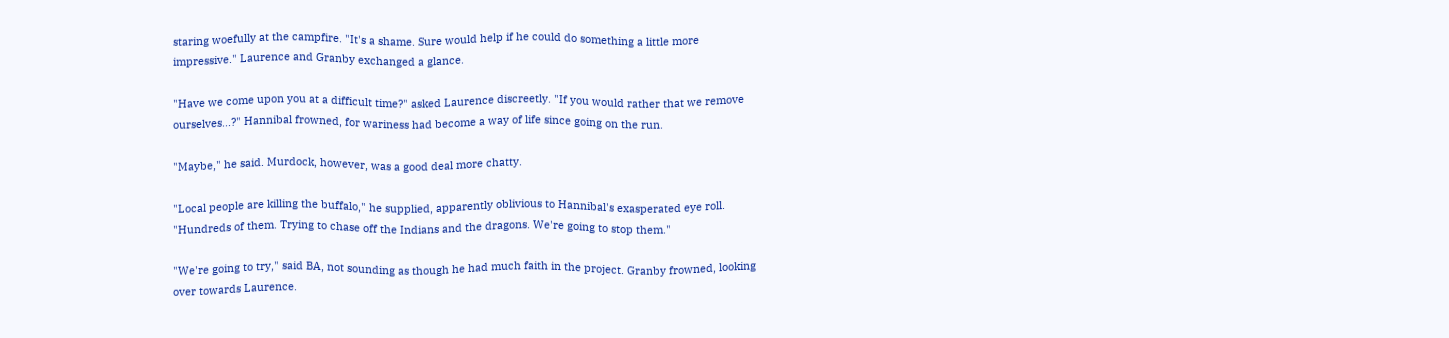staring woefully at the campfire. "It's a shame. Sure would help if he could do something a little more impressive." Laurence and Granby exchanged a glance.

"Have we come upon you at a difficult time?" asked Laurence discreetly. "If you would rather that we remove ourselves...?" Hannibal frowned, for wariness had become a way of life since going on the run.

"Maybe," he said. Murdock, however, was a good deal more chatty.

"Local people are killing the buffalo," he supplied, apparently oblivious to Hannibal's exasperated eye roll. "Hundreds of them. Trying to chase off the Indians and the dragons. We're going to stop them."

"We're going to try," said BA, not sounding as though he had much faith in the project. Granby frowned, looking over towards Laurence.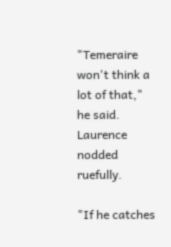"Temeraire won't think a lot of that," he said. Laurence nodded ruefully.

"If he catches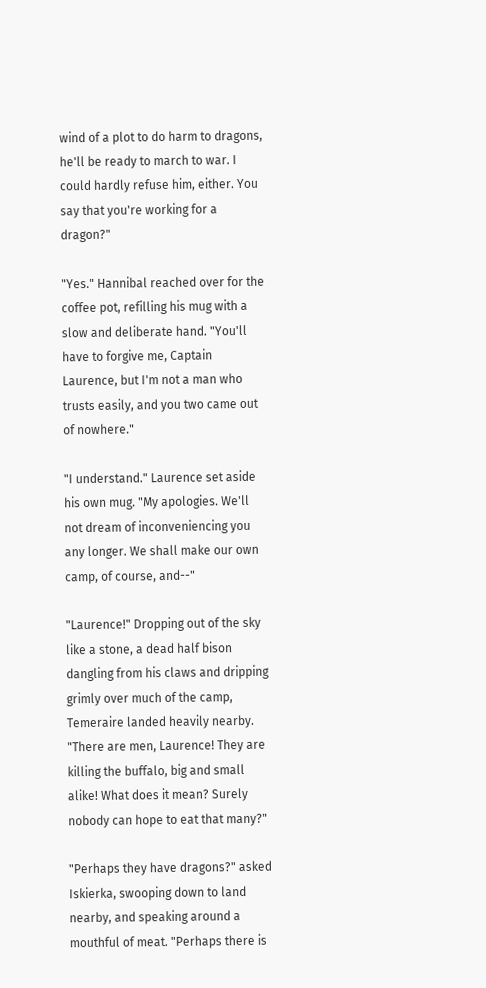wind of a plot to do harm to dragons, he'll be ready to march to war. I could hardly refuse him, either. You say that you're working for a dragon?"

"Yes." Hannibal reached over for the coffee pot, refilling his mug with a slow and deliberate hand. "You'll have to forgive me, Captain Laurence, but I'm not a man who trusts easily, and you two came out of nowhere."

"I understand." Laurence set aside his own mug. "My apologies. We'll not dream of inconveniencing you any longer. We shall make our own camp, of course, and--"

"Laurence!" Dropping out of the sky like a stone, a dead half bison dangling from his claws and dripping grimly over much of the camp, Temeraire landed heavily nearby. "There are men, Laurence! They are killing the buffalo, big and small alike! What does it mean? Surely nobody can hope to eat that many?"

"Perhaps they have dragons?" asked Iskierka, swooping down to land nearby, and speaking around a mouthful of meat. "Perhaps there is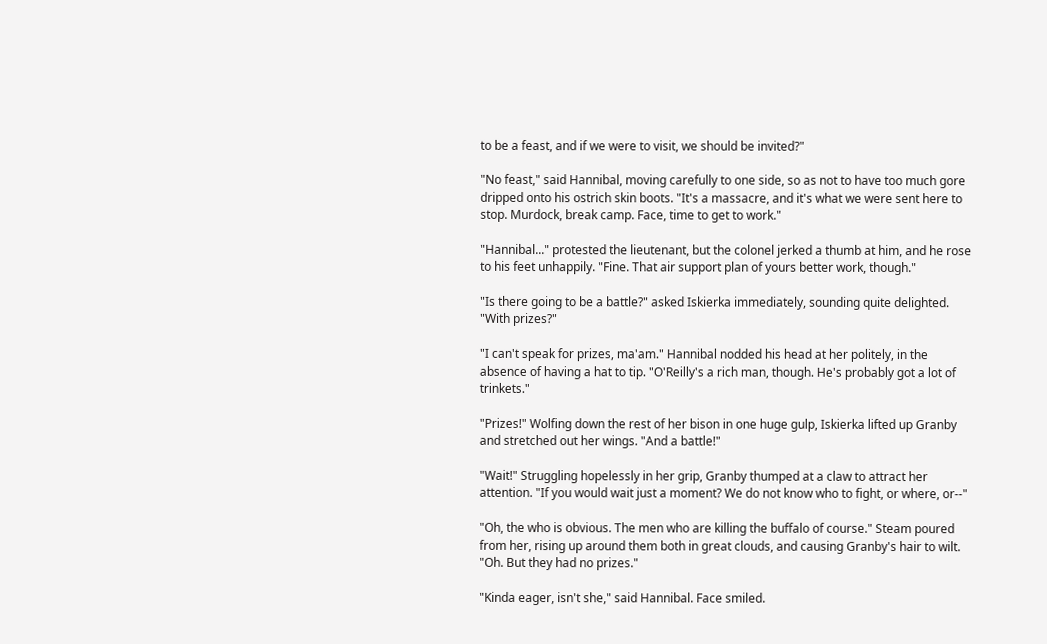to be a feast, and if we were to visit, we should be invited?"

"No feast," said Hannibal, moving carefully to one side, so as not to have too much gore dripped onto his ostrich skin boots. "It's a massacre, and it's what we were sent here to stop. Murdock, break camp. Face, time to get to work."

"Hannibal..." protested the lieutenant, but the colonel jerked a thumb at him, and he rose to his feet unhappily. "Fine. That air support plan of yours better work, though."

"Is there going to be a battle?" asked Iskierka immediately, sounding quite delighted. "With prizes?"

"I can't speak for prizes, ma'am." Hannibal nodded his head at her politely, in the absence of having a hat to tip. "O'Reilly's a rich man, though. He's probably got a lot of trinkets."

"Prizes!" Wolfing down the rest of her bison in one huge gulp, Iskierka lifted up Granby and stretched out her wings. "And a battle!"

"Wait!" Struggling hopelessly in her grip, Granby thumped at a claw to attract her attention. "If you would wait just a moment? We do not know who to fight, or where, or--"

"Oh, the who is obvious. The men who are killing the buffalo of course." Steam poured from her, rising up around them both in great clouds, and causing Granby's hair to wilt. "Oh. But they had no prizes."

"Kinda eager, isn't she," said Hannibal. Face smiled.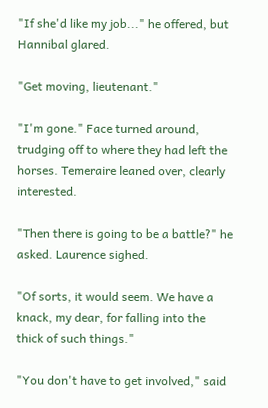"If she'd like my job..." he offered, but Hannibal glared.

"Get moving, lieutenant."

"I'm gone." Face turned around, trudging off to where they had left the horses. Temeraire leaned over, clearly interested.

"Then there is going to be a battle?" he asked. Laurence sighed.

"Of sorts, it would seem. We have a knack, my dear, for falling into the thick of such things."

"You don't have to get involved," said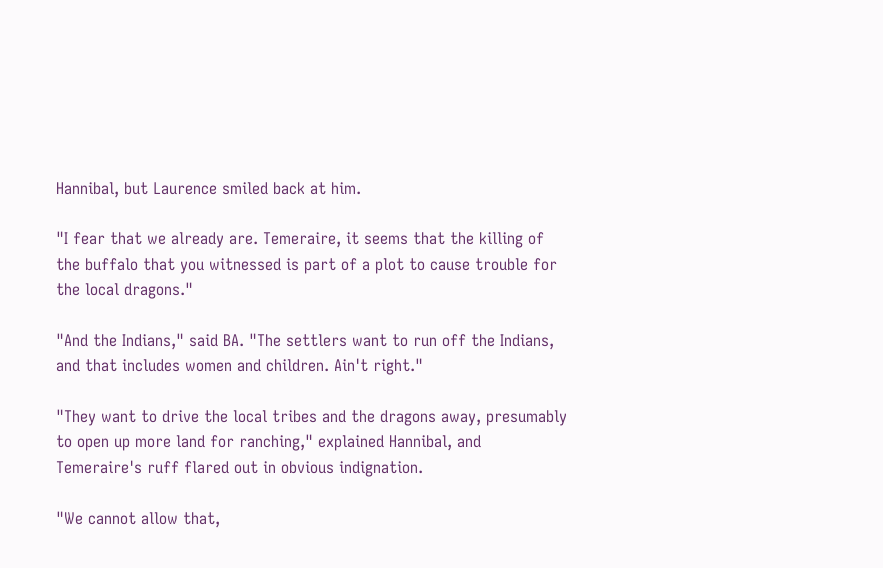Hannibal, but Laurence smiled back at him.

"I fear that we already are. Temeraire, it seems that the killing of the buffalo that you witnessed is part of a plot to cause trouble for the local dragons."

"And the Indians," said BA. "The settlers want to run off the Indians, and that includes women and children. Ain't right."

"They want to drive the local tribes and the dragons away, presumably to open up more land for ranching," explained Hannibal, and Temeraire's ruff flared out in obvious indignation.

"We cannot allow that,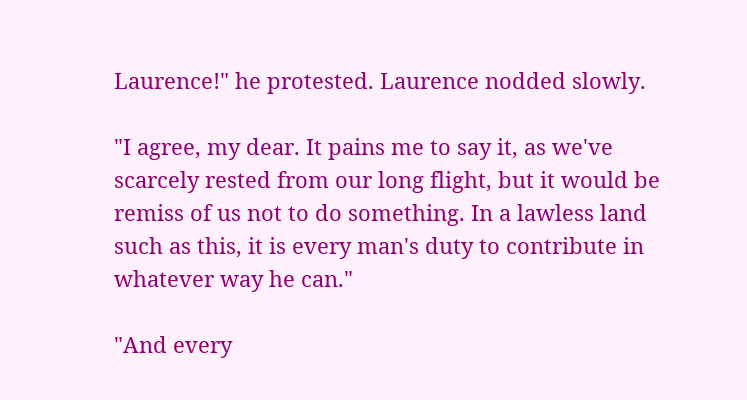Laurence!" he protested. Laurence nodded slowly.

"I agree, my dear. It pains me to say it, as we've scarcely rested from our long flight, but it would be remiss of us not to do something. In a lawless land such as this, it is every man's duty to contribute in whatever way he can."

"And every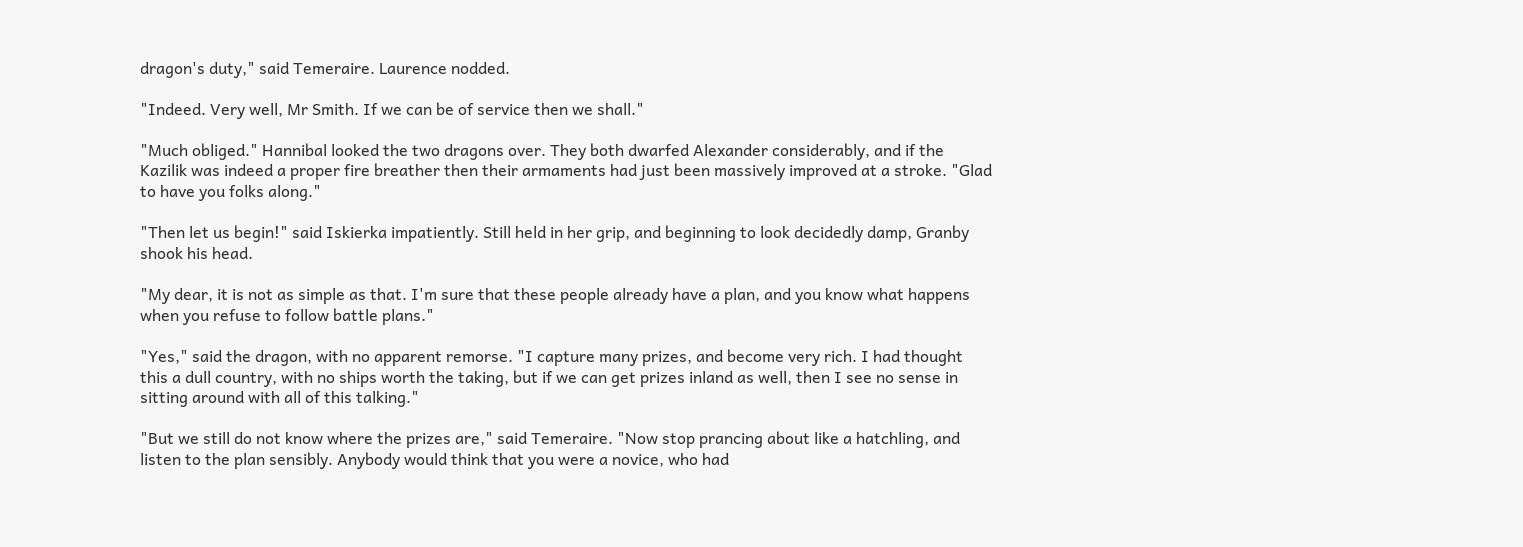dragon's duty," said Temeraire. Laurence nodded.

"Indeed. Very well, Mr Smith. If we can be of service then we shall."

"Much obliged." Hannibal looked the two dragons over. They both dwarfed Alexander considerably, and if the Kazilik was indeed a proper fire breather then their armaments had just been massively improved at a stroke. "Glad to have you folks along."

"Then let us begin!" said Iskierka impatiently. Still held in her grip, and beginning to look decidedly damp, Granby shook his head.

"My dear, it is not as simple as that. I'm sure that these people already have a plan, and you know what happens when you refuse to follow battle plans."

"Yes," said the dragon, with no apparent remorse. "I capture many prizes, and become very rich. I had thought this a dull country, with no ships worth the taking, but if we can get prizes inland as well, then I see no sense in sitting around with all of this talking."

"But we still do not know where the prizes are," said Temeraire. "Now stop prancing about like a hatchling, and listen to the plan sensibly. Anybody would think that you were a novice, who had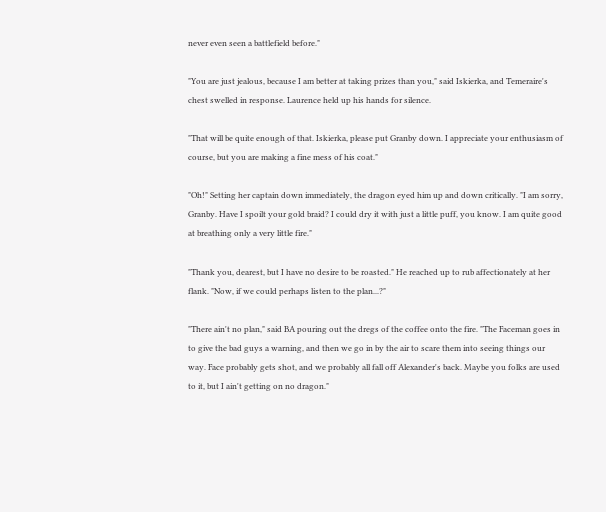never even seen a battlefield before."

"You are just jealous, because I am better at taking prizes than you," said Iskierka, and Temeraire's chest swelled in response. Laurence held up his hands for silence.

"That will be quite enough of that. Iskierka, please put Granby down. I appreciate your enthusiasm of course, but you are making a fine mess of his coat."

"Oh!" Setting her captain down immediately, the dragon eyed him up and down critically. "I am sorry, Granby. Have I spoilt your gold braid? I could dry it with just a little puff, you know. I am quite good at breathing only a very little fire."

"Thank you, dearest, but I have no desire to be roasted." He reached up to rub affectionately at her flank. "Now, if we could perhaps listen to the plan...?"

"There ain't no plan," said BA pouring out the dregs of the coffee onto the fire. "The Faceman goes in to give the bad guys a warning, and then we go in by the air to scare them into seeing things our way. Face probably gets shot, and we probably all fall off Alexander's back. Maybe you folks are used to it, but I ain't getting on no dragon."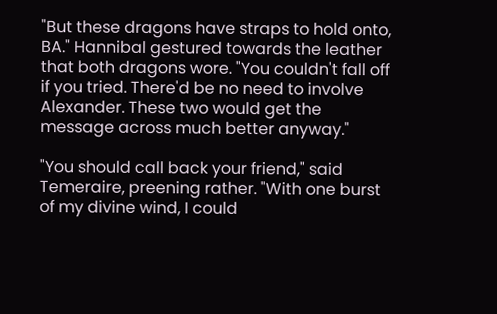"But these dragons have straps to hold onto, BA." Hannibal gestured towards the leather that both dragons wore. "You couldn't fall off if you tried. There'd be no need to involve Alexander. These two would get the message across much better anyway."

"You should call back your friend," said Temeraire, preening rather. "With one burst of my divine wind, I could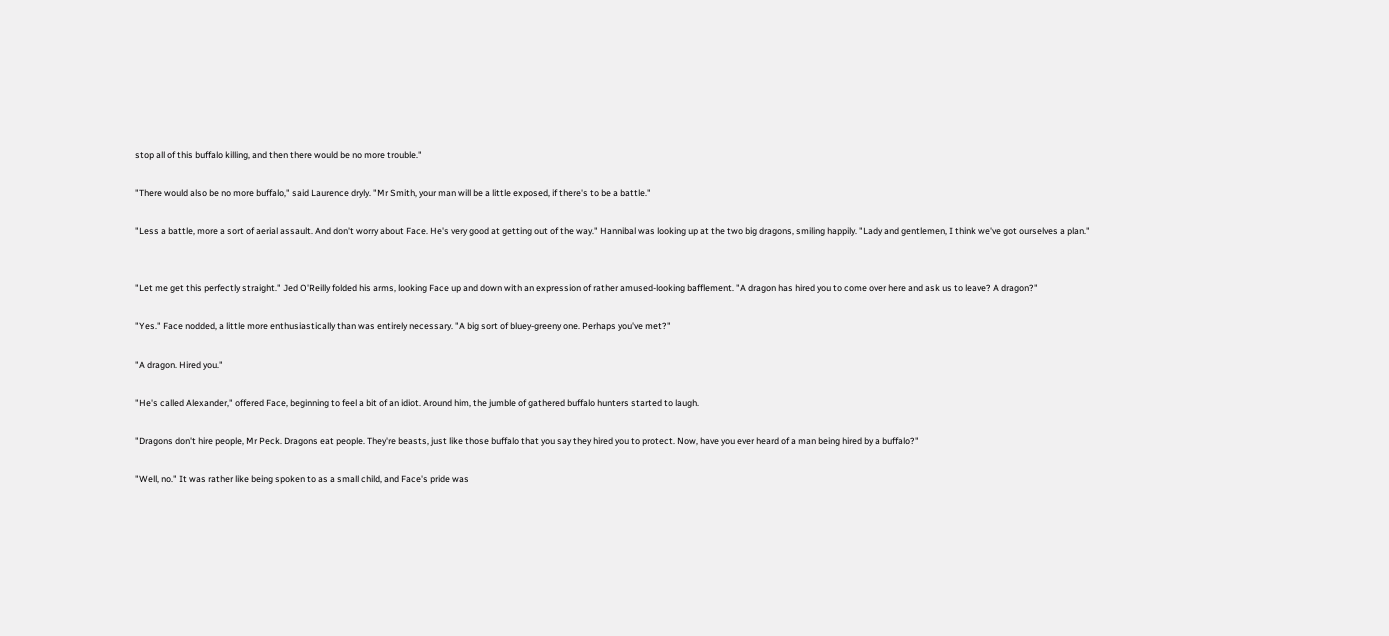stop all of this buffalo killing, and then there would be no more trouble."

"There would also be no more buffalo," said Laurence dryly. "Mr Smith, your man will be a little exposed, if there's to be a battle."

"Less a battle, more a sort of aerial assault. And don't worry about Face. He's very good at getting out of the way." Hannibal was looking up at the two big dragons, smiling happily. "Lady and gentlemen, I think we've got ourselves a plan."


"Let me get this perfectly straight." Jed O'Reilly folded his arms, looking Face up and down with an expression of rather amused-looking bafflement. "A dragon has hired you to come over here and ask us to leave? A dragon?"

"Yes." Face nodded, a little more enthusiastically than was entirely necessary. "A big sort of bluey-greeny one. Perhaps you've met?"

"A dragon. Hired you."

"He's called Alexander," offered Face, beginning to feel a bit of an idiot. Around him, the jumble of gathered buffalo hunters started to laugh.

"Dragons don't hire people, Mr Peck. Dragons eat people. They're beasts, just like those buffalo that you say they hired you to protect. Now, have you ever heard of a man being hired by a buffalo?"

"Well, no." It was rather like being spoken to as a small child, and Face's pride was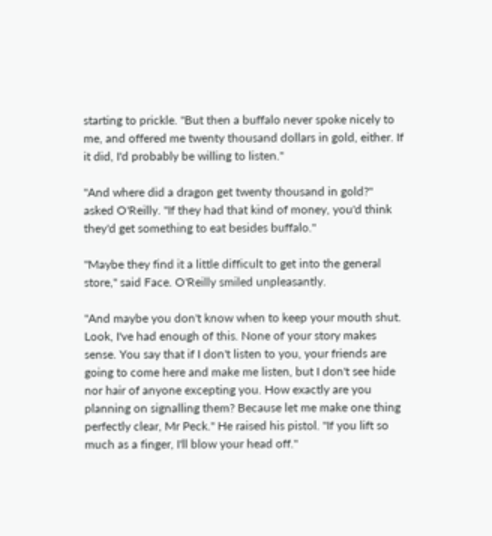starting to prickle. "But then a buffalo never spoke nicely to me, and offered me twenty thousand dollars in gold, either. If it did, I'd probably be willing to listen."

"And where did a dragon get twenty thousand in gold?" asked O'Reilly. "If they had that kind of money, you'd think they'd get something to eat besides buffalo."

"Maybe they find it a little difficult to get into the general store," said Face. O'Reilly smiled unpleasantly.

"And maybe you don't know when to keep your mouth shut. Look, I've had enough of this. None of your story makes sense. You say that if I don't listen to you, your friends are going to come here and make me listen, but I don't see hide nor hair of anyone excepting you. How exactly are you planning on signalling them? Because let me make one thing perfectly clear, Mr Peck." He raised his pistol. "If you lift so much as a finger, I'll blow your head off."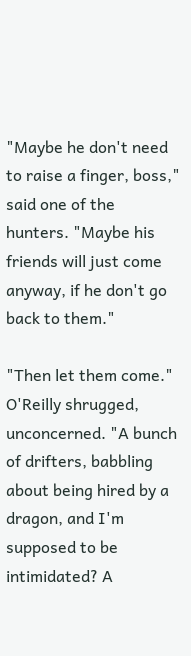"Maybe he don't need to raise a finger, boss," said one of the hunters. "Maybe his friends will just come anyway, if he don't go back to them."

"Then let them come." O'Reilly shrugged, unconcerned. "A bunch of drifters, babbling about being hired by a dragon, and I'm supposed to be intimidated? A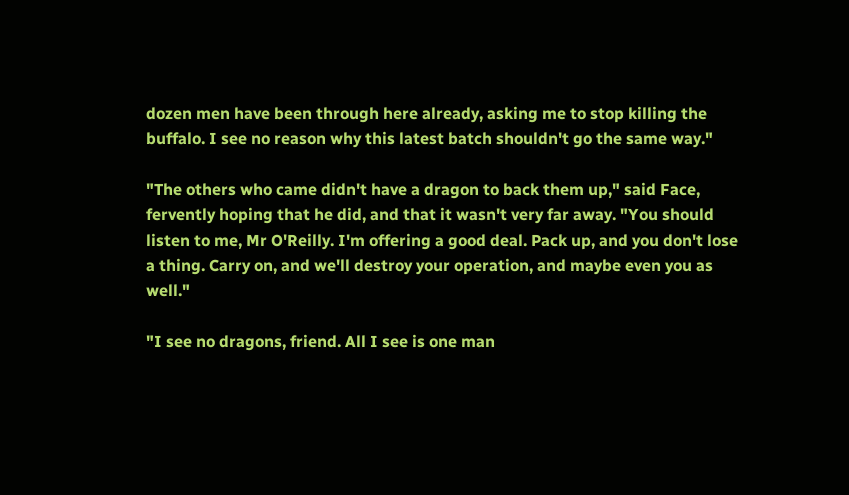dozen men have been through here already, asking me to stop killing the buffalo. I see no reason why this latest batch shouldn't go the same way."

"The others who came didn't have a dragon to back them up," said Face, fervently hoping that he did, and that it wasn't very far away. "You should listen to me, Mr O'Reilly. I'm offering a good deal. Pack up, and you don't lose a thing. Carry on, and we'll destroy your operation, and maybe even you as well."

"I see no dragons, friend. All I see is one man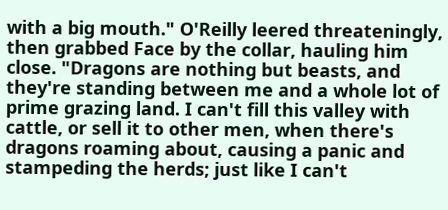with a big mouth." O'Reilly leered threateningly, then grabbed Face by the collar, hauling him close. "Dragons are nothing but beasts, and they're standing between me and a whole lot of prime grazing land. I can't fill this valley with cattle, or sell it to other men, when there's dragons roaming about, causing a panic and stampeding the herds; just like I can't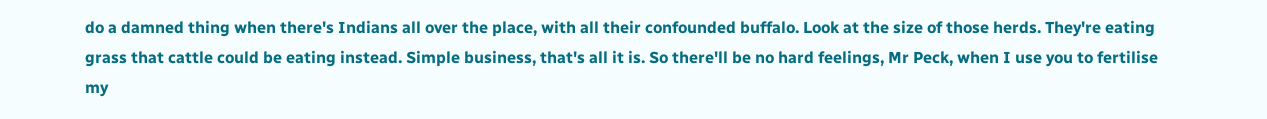do a damned thing when there's Indians all over the place, with all their confounded buffalo. Look at the size of those herds. They're eating grass that cattle could be eating instead. Simple business, that's all it is. So there'll be no hard feelings, Mr Peck, when I use you to fertilise my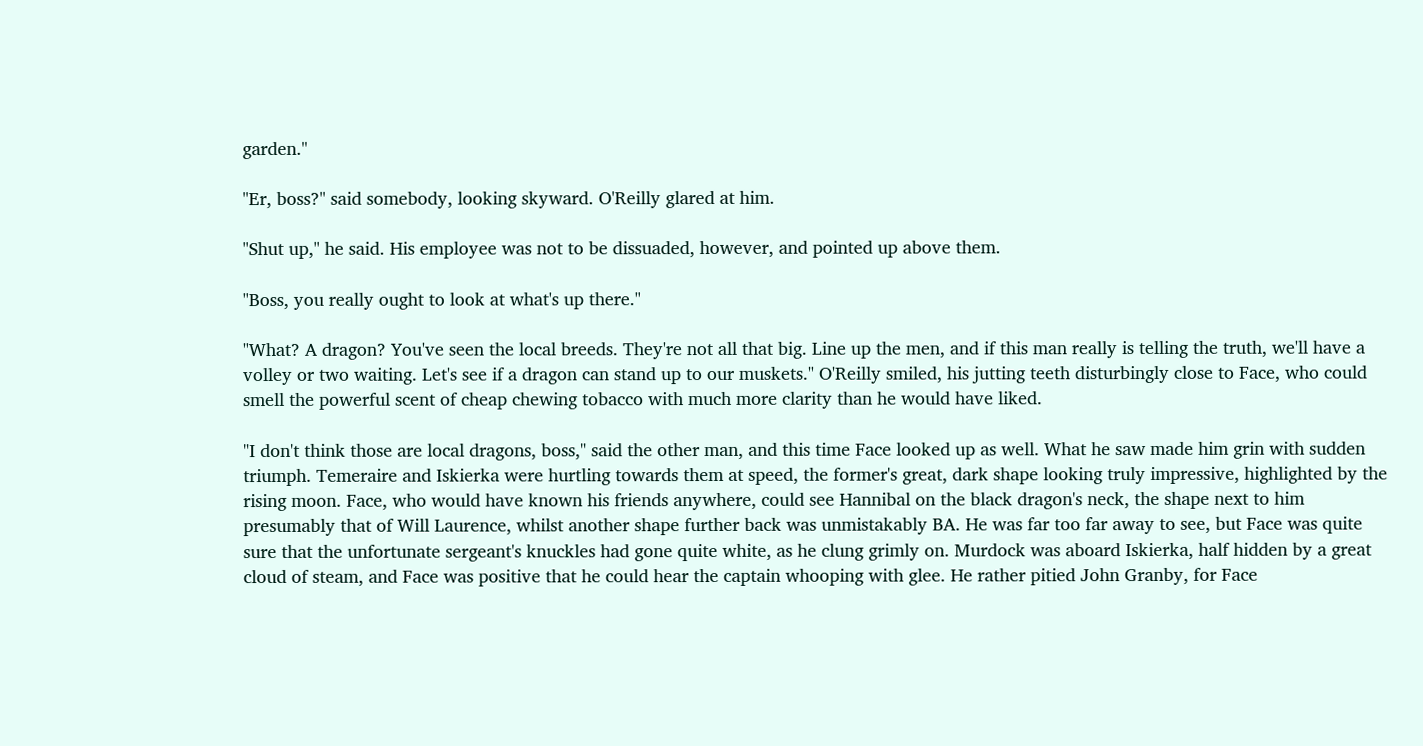garden."

"Er, boss?" said somebody, looking skyward. O'Reilly glared at him.

"Shut up," he said. His employee was not to be dissuaded, however, and pointed up above them.

"Boss, you really ought to look at what's up there."

"What? A dragon? You've seen the local breeds. They're not all that big. Line up the men, and if this man really is telling the truth, we'll have a volley or two waiting. Let's see if a dragon can stand up to our muskets." O'Reilly smiled, his jutting teeth disturbingly close to Face, who could smell the powerful scent of cheap chewing tobacco with much more clarity than he would have liked.

"I don't think those are local dragons, boss," said the other man, and this time Face looked up as well. What he saw made him grin with sudden triumph. Temeraire and Iskierka were hurtling towards them at speed, the former's great, dark shape looking truly impressive, highlighted by the rising moon. Face, who would have known his friends anywhere, could see Hannibal on the black dragon's neck, the shape next to him presumably that of Will Laurence, whilst another shape further back was unmistakably BA. He was far too far away to see, but Face was quite sure that the unfortunate sergeant's knuckles had gone quite white, as he clung grimly on. Murdock was aboard Iskierka, half hidden by a great cloud of steam, and Face was positive that he could hear the captain whooping with glee. He rather pitied John Granby, for Face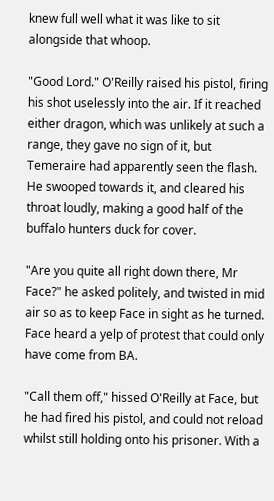knew full well what it was like to sit alongside that whoop.

"Good Lord." O'Reilly raised his pistol, firing his shot uselessly into the air. If it reached either dragon, which was unlikely at such a range, they gave no sign of it, but Temeraire had apparently seen the flash. He swooped towards it, and cleared his throat loudly, making a good half of the buffalo hunters duck for cover.

"Are you quite all right down there, Mr Face?" he asked politely, and twisted in mid air so as to keep Face in sight as he turned. Face heard a yelp of protest that could only have come from BA.

"Call them off," hissed O'Reilly at Face, but he had fired his pistol, and could not reload whilst still holding onto his prisoner. With a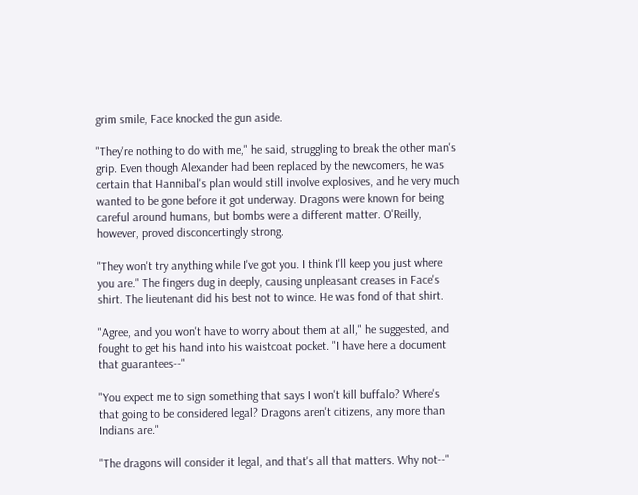grim smile, Face knocked the gun aside.

"They're nothing to do with me," he said, struggling to break the other man's grip. Even though Alexander had been replaced by the newcomers, he was certain that Hannibal's plan would still involve explosives, and he very much wanted to be gone before it got underway. Dragons were known for being careful around humans, but bombs were a different matter. O'Reilly, however, proved disconcertingly strong.

"They won't try anything while I've got you. I think I'll keep you just where you are." The fingers dug in deeply, causing unpleasant creases in Face's shirt. The lieutenant did his best not to wince. He was fond of that shirt.

"Agree, and you won't have to worry about them at all," he suggested, and fought to get his hand into his waistcoat pocket. "I have here a document that guarantees--"

"You expect me to sign something that says I won't kill buffalo? Where's that going to be considered legal? Dragons aren't citizens, any more than Indians are."

"The dragons will consider it legal, and that's all that matters. Why not--"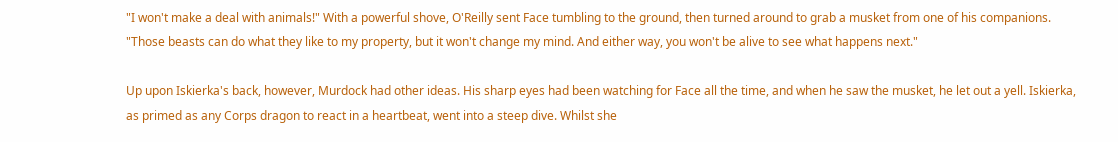"I won't make a deal with animals!" With a powerful shove, O'Reilly sent Face tumbling to the ground, then turned around to grab a musket from one of his companions. "Those beasts can do what they like to my property, but it won't change my mind. And either way, you won't be alive to see what happens next."

Up upon Iskierka's back, however, Murdock had other ideas. His sharp eyes had been watching for Face all the time, and when he saw the musket, he let out a yell. Iskierka, as primed as any Corps dragon to react in a heartbeat, went into a steep dive. Whilst she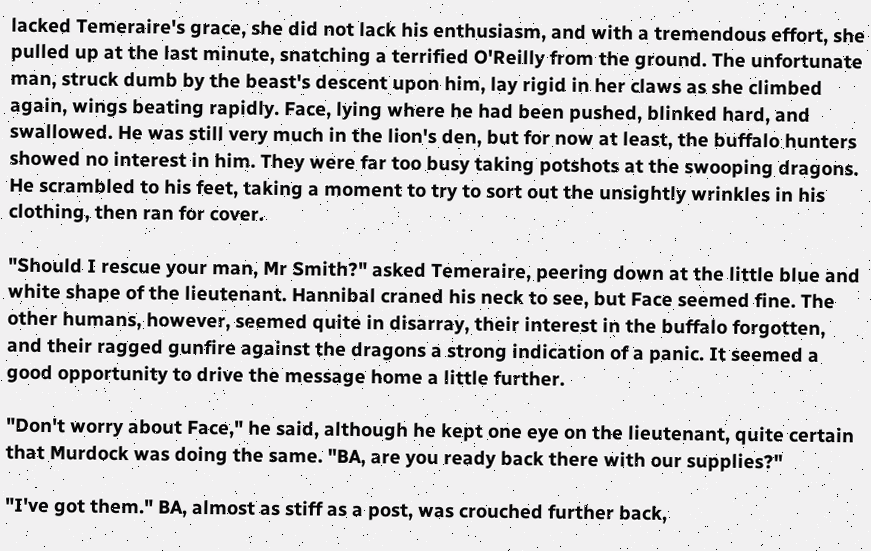lacked Temeraire's grace, she did not lack his enthusiasm, and with a tremendous effort, she pulled up at the last minute, snatching a terrified O'Reilly from the ground. The unfortunate man, struck dumb by the beast's descent upon him, lay rigid in her claws as she climbed again, wings beating rapidly. Face, lying where he had been pushed, blinked hard, and swallowed. He was still very much in the lion's den, but for now at least, the buffalo hunters showed no interest in him. They were far too busy taking potshots at the swooping dragons. He scrambled to his feet, taking a moment to try to sort out the unsightly wrinkles in his clothing, then ran for cover.

"Should I rescue your man, Mr Smith?" asked Temeraire, peering down at the little blue and white shape of the lieutenant. Hannibal craned his neck to see, but Face seemed fine. The other humans, however, seemed quite in disarray, their interest in the buffalo forgotten, and their ragged gunfire against the dragons a strong indication of a panic. It seemed a good opportunity to drive the message home a little further.

"Don't worry about Face," he said, although he kept one eye on the lieutenant, quite certain that Murdock was doing the same. "BA, are you ready back there with our supplies?"

"I've got them." BA, almost as stiff as a post, was crouched further back,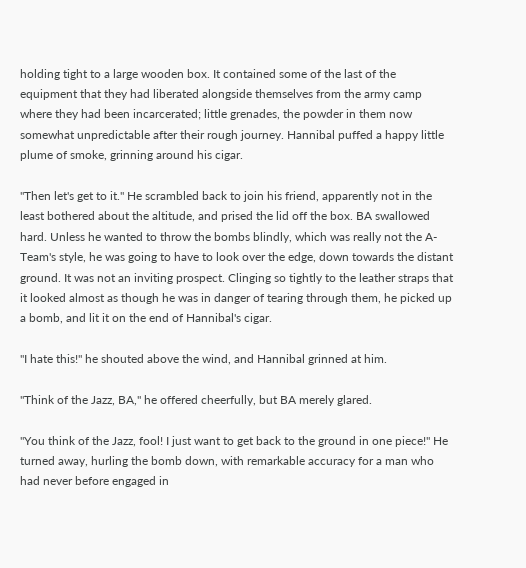holding tight to a large wooden box. It contained some of the last of the equipment that they had liberated alongside themselves from the army camp where they had been incarcerated; little grenades, the powder in them now somewhat unpredictable after their rough journey. Hannibal puffed a happy little plume of smoke, grinning around his cigar.

"Then let's get to it." He scrambled back to join his friend, apparently not in the least bothered about the altitude, and prised the lid off the box. BA swallowed hard. Unless he wanted to throw the bombs blindly, which was really not the A-Team's style, he was going to have to look over the edge, down towards the distant ground. It was not an inviting prospect. Clinging so tightly to the leather straps that it looked almost as though he was in danger of tearing through them, he picked up a bomb, and lit it on the end of Hannibal's cigar.

"I hate this!" he shouted above the wind, and Hannibal grinned at him.

"Think of the Jazz, BA," he offered cheerfully, but BA merely glared.

"You think of the Jazz, fool! I just want to get back to the ground in one piece!" He turned away, hurling the bomb down, with remarkable accuracy for a man who had never before engaged in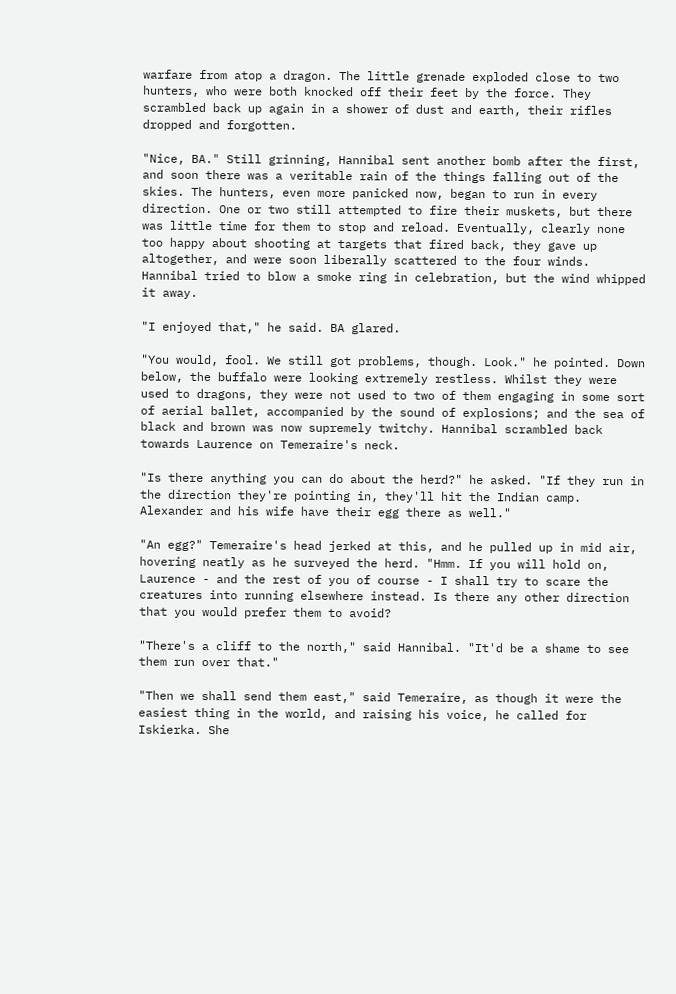warfare from atop a dragon. The little grenade exploded close to two hunters, who were both knocked off their feet by the force. They scrambled back up again in a shower of dust and earth, their rifles dropped and forgotten.

"Nice, BA." Still grinning, Hannibal sent another bomb after the first, and soon there was a veritable rain of the things falling out of the skies. The hunters, even more panicked now, began to run in every direction. One or two still attempted to fire their muskets, but there was little time for them to stop and reload. Eventually, clearly none too happy about shooting at targets that fired back, they gave up altogether, and were soon liberally scattered to the four winds. Hannibal tried to blow a smoke ring in celebration, but the wind whipped it away.

"I enjoyed that," he said. BA glared.

"You would, fool. We still got problems, though. Look." he pointed. Down below, the buffalo were looking extremely restless. Whilst they were used to dragons, they were not used to two of them engaging in some sort of aerial ballet, accompanied by the sound of explosions; and the sea of black and brown was now supremely twitchy. Hannibal scrambled back towards Laurence on Temeraire's neck.

"Is there anything you can do about the herd?" he asked. "If they run in the direction they're pointing in, they'll hit the Indian camp. Alexander and his wife have their egg there as well."

"An egg?" Temeraire's head jerked at this, and he pulled up in mid air, hovering neatly as he surveyed the herd. "Hmm. If you will hold on, Laurence - and the rest of you of course - I shall try to scare the creatures into running elsewhere instead. Is there any other direction that you would prefer them to avoid?

"There's a cliff to the north," said Hannibal. "It'd be a shame to see them run over that."

"Then we shall send them east," said Temeraire, as though it were the easiest thing in the world, and raising his voice, he called for Iskierka. She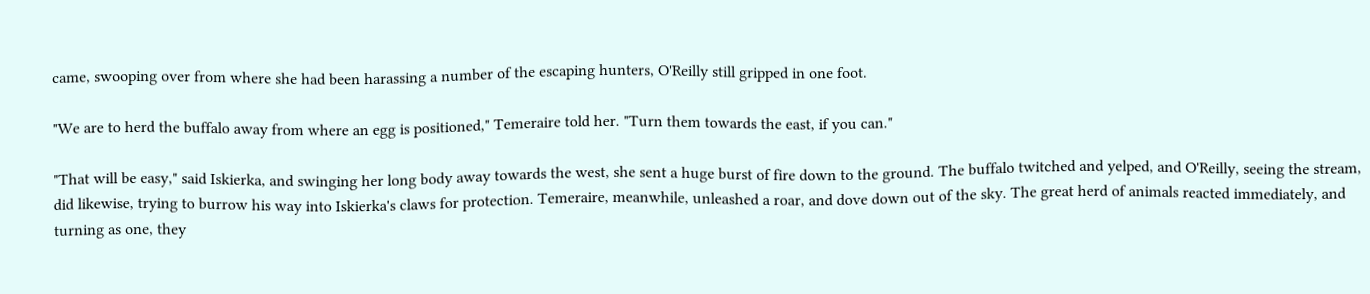came, swooping over from where she had been harassing a number of the escaping hunters, O'Reilly still gripped in one foot.

"We are to herd the buffalo away from where an egg is positioned," Temeraire told her. "Turn them towards the east, if you can."

"That will be easy," said Iskierka, and swinging her long body away towards the west, she sent a huge burst of fire down to the ground. The buffalo twitched and yelped, and O'Reilly, seeing the stream, did likewise, trying to burrow his way into Iskierka's claws for protection. Temeraire, meanwhile, unleashed a roar, and dove down out of the sky. The great herd of animals reacted immediately, and turning as one, they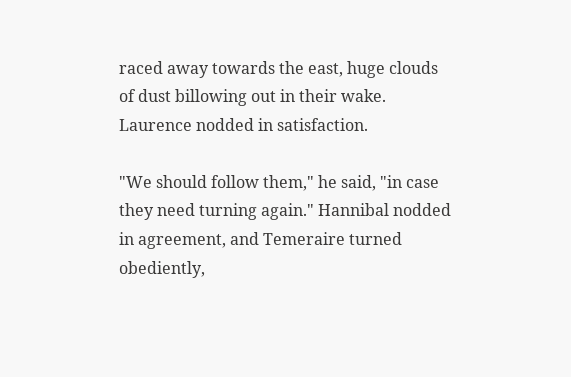raced away towards the east, huge clouds of dust billowing out in their wake. Laurence nodded in satisfaction.

"We should follow them," he said, "in case they need turning again." Hannibal nodded in agreement, and Temeraire turned obediently,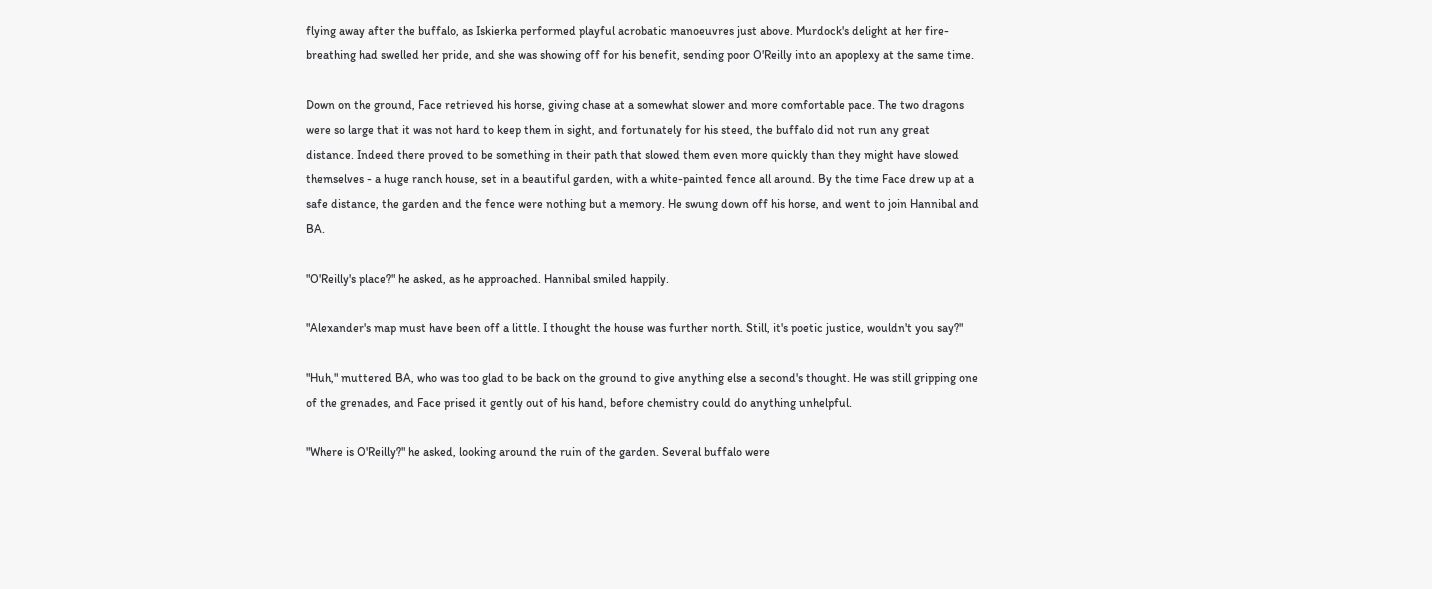flying away after the buffalo, as Iskierka performed playful acrobatic manoeuvres just above. Murdock's delight at her fire-breathing had swelled her pride, and she was showing off for his benefit, sending poor O'Reilly into an apoplexy at the same time.

Down on the ground, Face retrieved his horse, giving chase at a somewhat slower and more comfortable pace. The two dragons were so large that it was not hard to keep them in sight, and fortunately for his steed, the buffalo did not run any great distance. Indeed there proved to be something in their path that slowed them even more quickly than they might have slowed themselves - a huge ranch house, set in a beautiful garden, with a white-painted fence all around. By the time Face drew up at a safe distance, the garden and the fence were nothing but a memory. He swung down off his horse, and went to join Hannibal and BA.

"O'Reilly's place?" he asked, as he approached. Hannibal smiled happily.

"Alexander's map must have been off a little. I thought the house was further north. Still, it's poetic justice, wouldn't you say?"

"Huh," muttered BA, who was too glad to be back on the ground to give anything else a second's thought. He was still gripping one of the grenades, and Face prised it gently out of his hand, before chemistry could do anything unhelpful.

"Where is O'Reilly?" he asked, looking around the ruin of the garden. Several buffalo were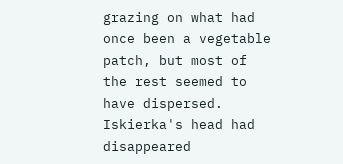grazing on what had once been a vegetable patch, but most of the rest seemed to have dispersed. Iskierka's head had disappeared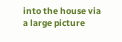into the house via a large picture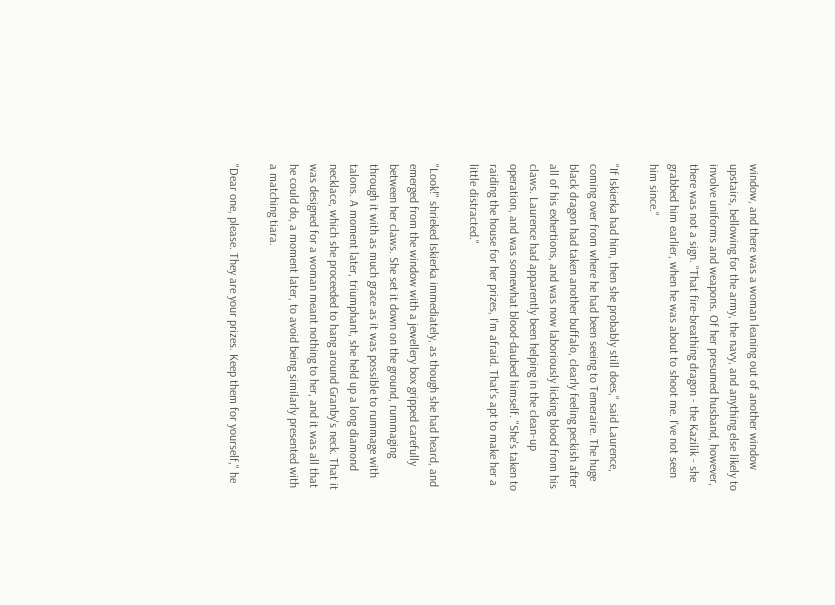window, and there was a woman leaning out of another window upstairs, bellowing for the army, the navy, and anything else likely to involve uniforms and weapons. Of her presumed husband, however, there was not a sign. "That fire-breathing dragon - the Kazilik - she grabbed him earlier, when he was about to shoot me. I've not seen him since."

"If Iskierka had him, then she probably still does," said Laurence, coming over from where he had been seeing to Temeraire. The huge black dragon had taken another buffalo, clearly feeling peckish after all of his exhertions, and was now laboriously licking blood from his claws. Laurence had apparently been helping in the clean-up operation, and was somewhat blood-daubed himself. "She's taken to raiding the house for her prizes, I'm afraid. That's apt to make her a little distracted."

"Look!" shrieked Iskierka immediately, as though she had heard, and emerged from the window with a jewellery box gripped carefully between her claws. She set it down on the ground, rummaging through it with as much grace as it was possible to rummage with talons. A moment later, triumphant, she held up a long diamond necklace, which she proceeded to hang around Granby's neck. That it was designed for a woman meant nothing to her, and it was all that he could do, a moment later, to avoid being similarly presented with a matching tiara.

"Dear one, please. They are your prizes. Keep them for yourself," he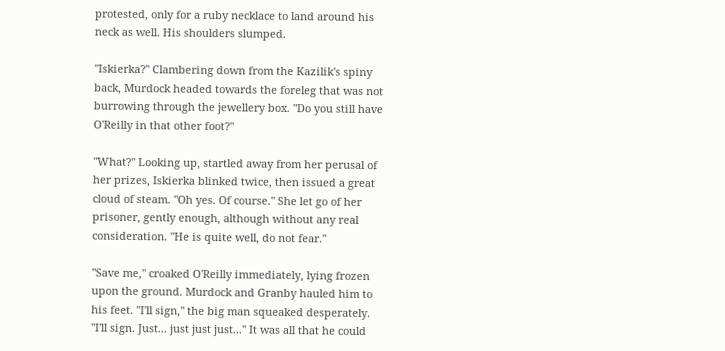protested, only for a ruby necklace to land around his neck as well. His shoulders slumped.

"Iskierka?" Clambering down from the Kazilik's spiny back, Murdock headed towards the foreleg that was not burrowing through the jewellery box. "Do you still have O'Reilly in that other foot?"

"What?" Looking up, startled away from her perusal of her prizes, Iskierka blinked twice, then issued a great cloud of steam. "Oh yes. Of course." She let go of her prisoner, gently enough, although without any real consideration. "He is quite well, do not fear."

"Save me," croaked O'Reilly immediately, lying frozen upon the ground. Murdock and Granby hauled him to his feet. "I'll sign," the big man squeaked desperately. "I'll sign. Just... just just just..." It was all that he could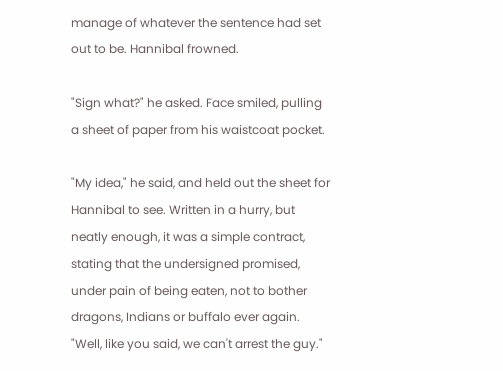manage of whatever the sentence had set out to be. Hannibal frowned.

"Sign what?" he asked. Face smiled, pulling a sheet of paper from his waistcoat pocket.

"My idea," he said, and held out the sheet for Hannibal to see. Written in a hurry, but neatly enough, it was a simple contract, stating that the undersigned promised, under pain of being eaten, not to bother dragons, Indians or buffalo ever again. "Well, like you said, we can't arrest the guy."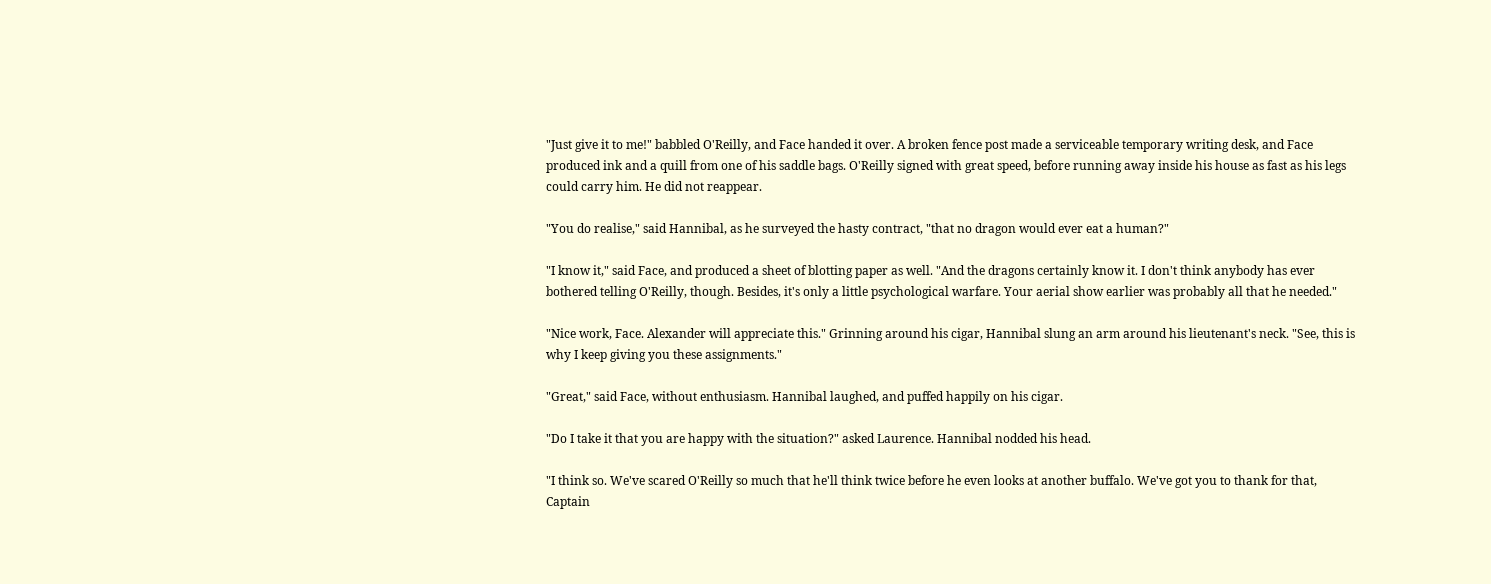"Just give it to me!" babbled O'Reilly, and Face handed it over. A broken fence post made a serviceable temporary writing desk, and Face produced ink and a quill from one of his saddle bags. O'Reilly signed with great speed, before running away inside his house as fast as his legs could carry him. He did not reappear.

"You do realise," said Hannibal, as he surveyed the hasty contract, "that no dragon would ever eat a human?"

"I know it," said Face, and produced a sheet of blotting paper as well. "And the dragons certainly know it. I don't think anybody has ever bothered telling O'Reilly, though. Besides, it's only a little psychological warfare. Your aerial show earlier was probably all that he needed."

"Nice work, Face. Alexander will appreciate this." Grinning around his cigar, Hannibal slung an arm around his lieutenant's neck. "See, this is why I keep giving you these assignments."

"Great," said Face, without enthusiasm. Hannibal laughed, and puffed happily on his cigar.

"Do I take it that you are happy with the situation?" asked Laurence. Hannibal nodded his head.

"I think so. We've scared O'Reilly so much that he'll think twice before he even looks at another buffalo. We've got you to thank for that, Captain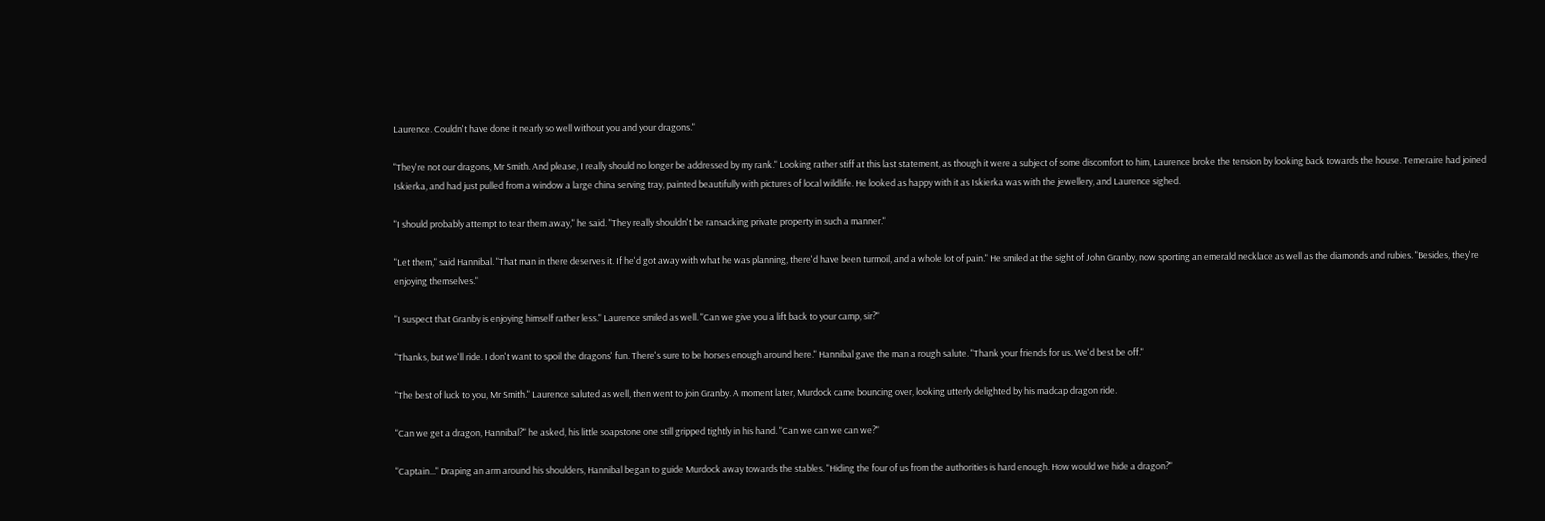Laurence. Couldn't have done it nearly so well without you and your dragons."

"They're not our dragons, Mr Smith. And please, I really should no longer be addressed by my rank." Looking rather stiff at this last statement, as though it were a subject of some discomfort to him, Laurence broke the tension by looking back towards the house. Temeraire had joined Iskierka, and had just pulled from a window a large china serving tray, painted beautifully with pictures of local wildlife. He looked as happy with it as Iskierka was with the jewellery, and Laurence sighed.

"I should probably attempt to tear them away," he said. "They really shouldn't be ransacking private property in such a manner."

"Let them," said Hannibal. "That man in there deserves it. If he'd got away with what he was planning, there'd have been turmoil, and a whole lot of pain." He smiled at the sight of John Granby, now sporting an emerald necklace as well as the diamonds and rubies. "Besides, they're enjoying themselves."

"I suspect that Granby is enjoying himself rather less." Laurence smiled as well. "Can we give you a lift back to your camp, sir?"

"Thanks, but we'll ride. I don't want to spoil the dragons' fun. There's sure to be horses enough around here." Hannibal gave the man a rough salute. "Thank your friends for us. We'd best be off."

"The best of luck to you, Mr Smith." Laurence saluted as well, then went to join Granby. A moment later, Murdock came bouncing over, looking utterly delighted by his madcap dragon ride.

"Can we get a dragon, Hannibal?" he asked, his little soapstone one still gripped tightly in his hand. "Can we can we can we?"

"Captain..." Draping an arm around his shoulders, Hannibal began to guide Murdock away towards the stables. "Hiding the four of us from the authorities is hard enough. How would we hide a dragon?"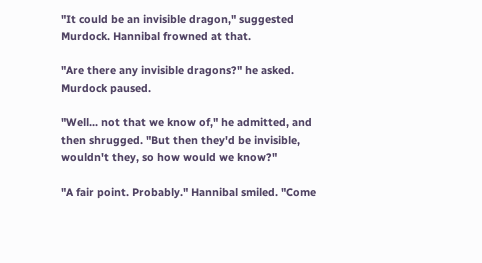"It could be an invisible dragon," suggested Murdock. Hannibal frowned at that.

"Are there any invisible dragons?" he asked. Murdock paused.

"Well... not that we know of," he admitted, and then shrugged. "But then they'd be invisible, wouldn't they, so how would we know?"

"A fair point. Probably." Hannibal smiled. "Come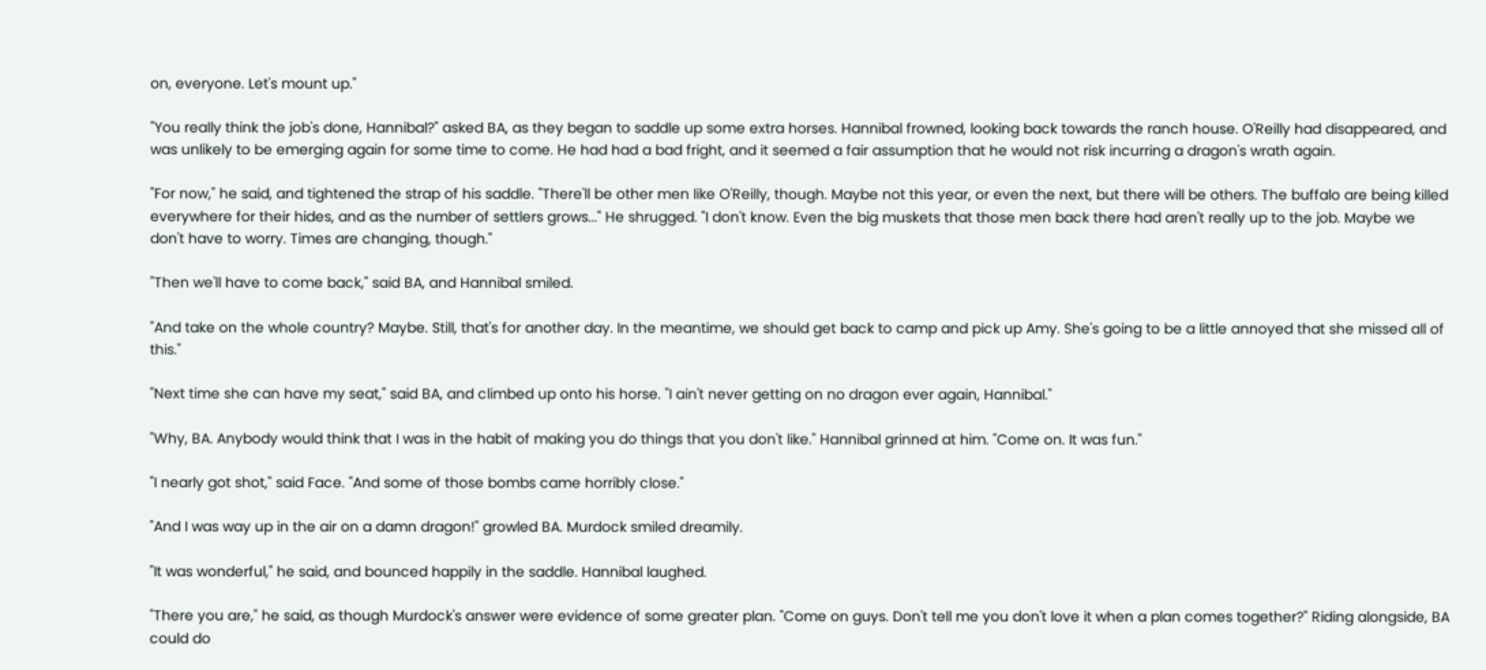on, everyone. Let's mount up."

"You really think the job's done, Hannibal?" asked BA, as they began to saddle up some extra horses. Hannibal frowned, looking back towards the ranch house. O'Reilly had disappeared, and was unlikely to be emerging again for some time to come. He had had a bad fright, and it seemed a fair assumption that he would not risk incurring a dragon's wrath again.

"For now," he said, and tightened the strap of his saddle. "There'll be other men like O'Reilly, though. Maybe not this year, or even the next, but there will be others. The buffalo are being killed everywhere for their hides, and as the number of settlers grows..." He shrugged. "I don't know. Even the big muskets that those men back there had aren't really up to the job. Maybe we don't have to worry. Times are changing, though."

"Then we'll have to come back," said BA, and Hannibal smiled.

"And take on the whole country? Maybe. Still, that's for another day. In the meantime, we should get back to camp and pick up Amy. She's going to be a little annoyed that she missed all of this."

"Next time she can have my seat," said BA, and climbed up onto his horse. "I ain't never getting on no dragon ever again, Hannibal."

"Why, BA. Anybody would think that I was in the habit of making you do things that you don't like." Hannibal grinned at him. "Come on. It was fun."

"I nearly got shot," said Face. "And some of those bombs came horribly close."

"And I was way up in the air on a damn dragon!" growled BA. Murdock smiled dreamily.

"It was wonderful," he said, and bounced happily in the saddle. Hannibal laughed.

"There you are," he said, as though Murdock's answer were evidence of some greater plan. "Come on guys. Don't tell me you don't love it when a plan comes together?" Riding alongside, BA could do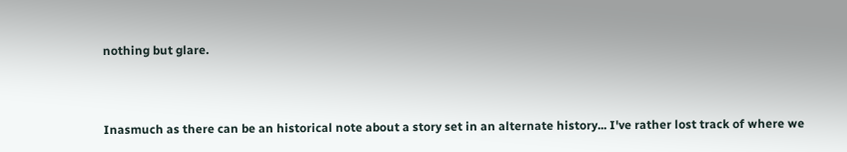nothing but glare.



Inasmuch as there can be an historical note about a story set in an alternate history... I've rather lost track of where we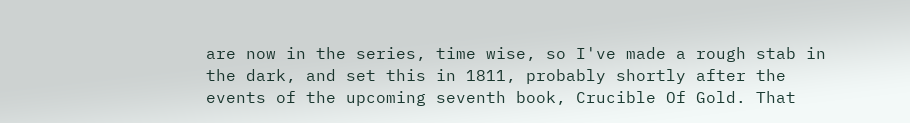are now in the series, time wise, so I've made a rough stab in the dark, and set this in 1811, probably shortly after the events of the upcoming seventh book, Crucible Of Gold. That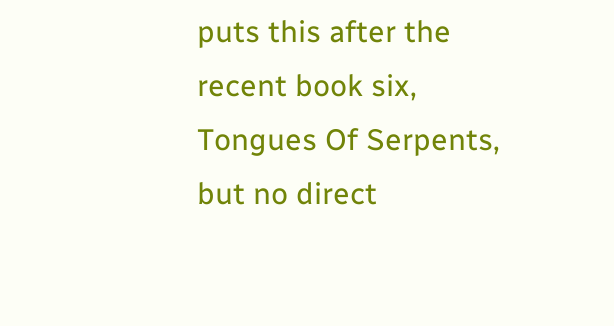puts this after the recent book six, Tongues Of Serpents, but no direct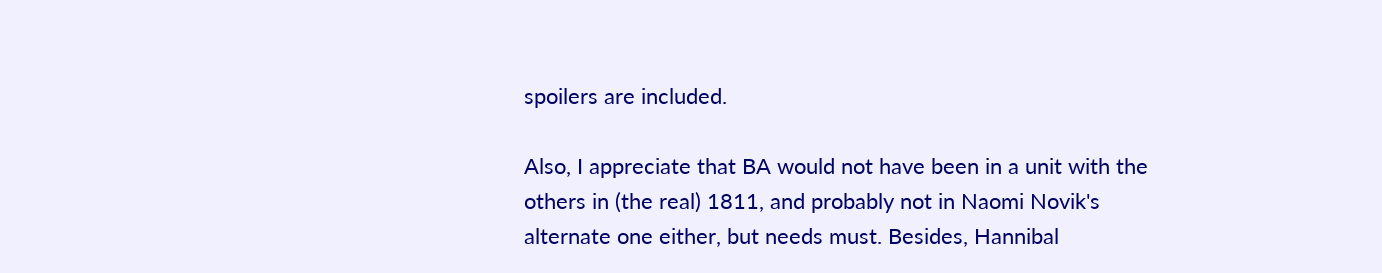spoilers are included.

Also, I appreciate that BA would not have been in a unit with the others in (the real) 1811, and probably not in Naomi Novik's alternate one either, but needs must. Besides, Hannibal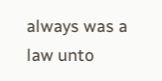always was a law unto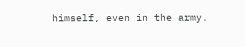himself, even in the army.